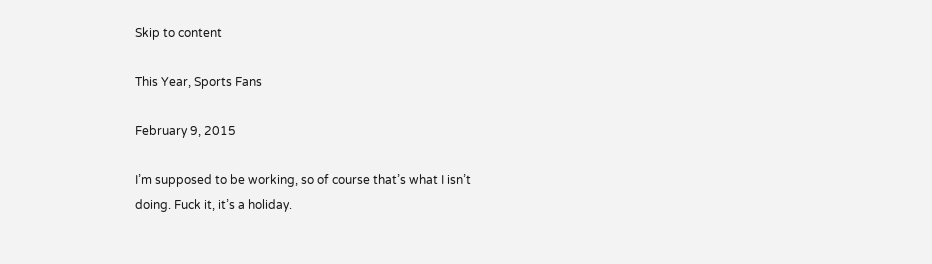Skip to content

This Year, Sports Fans

February 9, 2015

I’m supposed to be working, so of course that’s what I isn’t doing. Fuck it, it’s a holiday.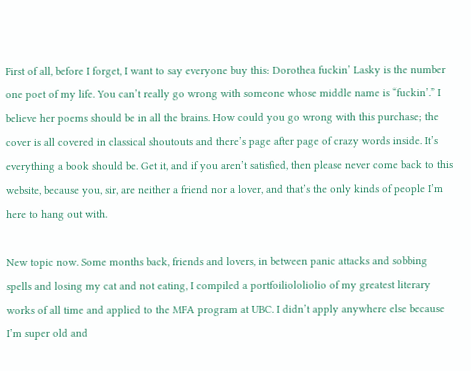First of all, before I forget, I want to say everyone buy this: Dorothea fuckin’ Lasky is the number one poet of my life. You can’t really go wrong with someone whose middle name is “fuckin’.” I believe her poems should be in all the brains. How could you go wrong with this purchase; the cover is all covered in classical shoutouts and there’s page after page of crazy words inside. It’s everything a book should be. Get it, and if you aren’t satisfied, then please never come back to this website, because you, sir, are neither a friend nor a lover, and that’s the only kinds of people I’m here to hang out with.

New topic now. Some months back, friends and lovers, in between panic attacks and sobbing spells and losing my cat and not eating, I compiled a portfoiliololiolio of my greatest literary works of all time and applied to the MFA program at UBC. I didn’t apply anywhere else because I’m super old and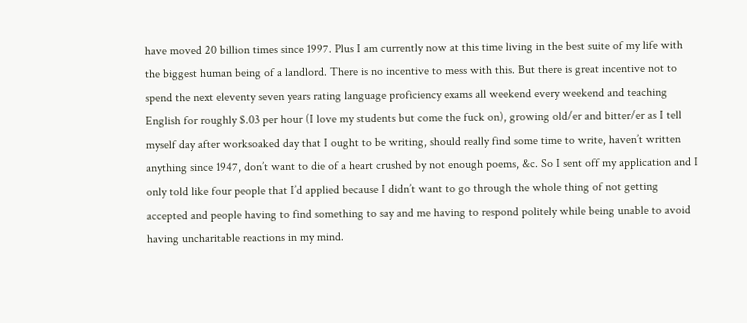have moved 20 billion times since 1997. Plus I am currently now at this time living in the best suite of my life with the biggest human being of a landlord. There is no incentive to mess with this. But there is great incentive not to spend the next eleventy seven years rating language proficiency exams all weekend every weekend and teaching English for roughly $.03 per hour (I love my students but come the fuck on), growing old/er and bitter/er as I tell myself day after worksoaked day that I ought to be writing, should really find some time to write, haven’t written anything since 1947, don’t want to die of a heart crushed by not enough poems, &c. So I sent off my application and I only told like four people that I’d applied because I didn’t want to go through the whole thing of not getting accepted and people having to find something to say and me having to respond politely while being unable to avoid having uncharitable reactions in my mind.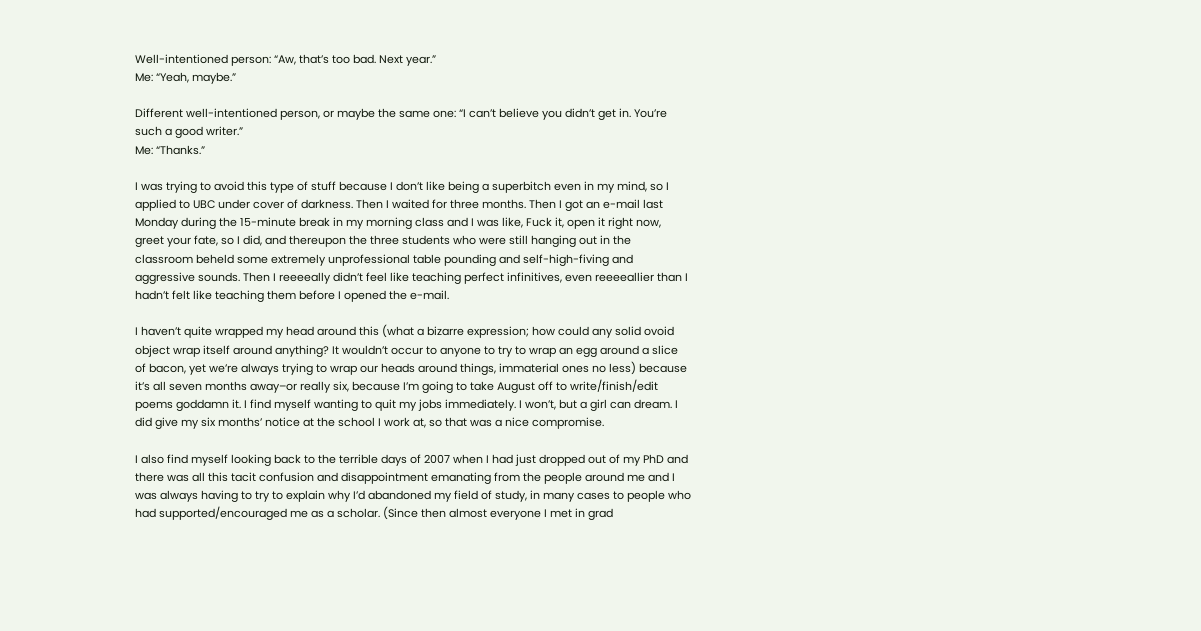Well-intentioned person: “Aw, that’s too bad. Next year.”
Me: “Yeah, maybe.”

Different well-intentioned person, or maybe the same one: “I can’t believe you didn’t get in. You’re such a good writer.”
Me: “Thanks.”

I was trying to avoid this type of stuff because I don’t like being a superbitch even in my mind, so I applied to UBC under cover of darkness. Then I waited for three months. Then I got an e-mail last Monday during the 15-minute break in my morning class and I was like, Fuck it, open it right now, greet your fate, so I did, and thereupon the three students who were still hanging out in the classroom beheld some extremely unprofessional table pounding and self-high-fiving and aggressive sounds. Then I reeeeally didn’t feel like teaching perfect infinitives, even reeeeallier than I hadn’t felt like teaching them before I opened the e-mail.

I haven’t quite wrapped my head around this (what a bizarre expression; how could any solid ovoid object wrap itself around anything? It wouldn’t occur to anyone to try to wrap an egg around a slice of bacon, yet we’re always trying to wrap our heads around things, immaterial ones no less) because it’s all seven months away–or really six, because I’m going to take August off to write/finish/edit poems goddamn it. I find myself wanting to quit my jobs immediately. I won’t, but a girl can dream. I did give my six months’ notice at the school I work at, so that was a nice compromise.

I also find myself looking back to the terrible days of 2007 when I had just dropped out of my PhD and there was all this tacit confusion and disappointment emanating from the people around me and I was always having to try to explain why I’d abandoned my field of study, in many cases to people who had supported/encouraged me as a scholar. (Since then almost everyone I met in grad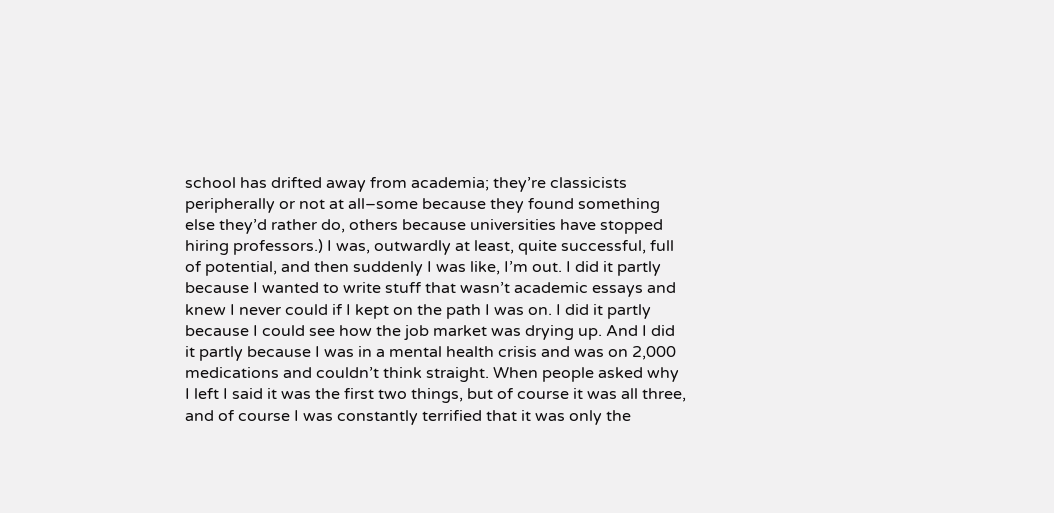school has drifted away from academia; they’re classicists peripherally or not at all–some because they found something else they’d rather do, others because universities have stopped hiring professors.) I was, outwardly at least, quite successful, full of potential, and then suddenly I was like, I’m out. I did it partly because I wanted to write stuff that wasn’t academic essays and knew I never could if I kept on the path I was on. I did it partly because I could see how the job market was drying up. And I did it partly because I was in a mental health crisis and was on 2,000 medications and couldn’t think straight. When people asked why I left I said it was the first two things, but of course it was all three, and of course I was constantly terrified that it was only the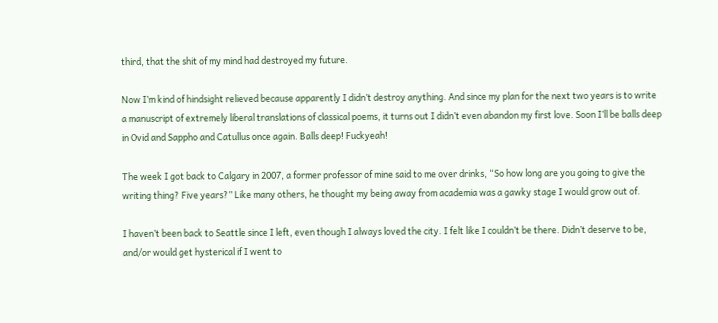third, that the shit of my mind had destroyed my future.

Now I’m kind of hindsight relieved because apparently I didn’t destroy anything. And since my plan for the next two years is to write a manuscript of extremely liberal translations of classical poems, it turns out I didn’t even abandon my first love. Soon I’ll be balls deep in Ovid and Sappho and Catullus once again. Balls deep! Fuckyeah!

The week I got back to Calgary in 2007, a former professor of mine said to me over drinks, “So how long are you going to give the writing thing? Five years?” Like many others, he thought my being away from academia was a gawky stage I would grow out of.

I haven’t been back to Seattle since I left, even though I always loved the city. I felt like I couldn’t be there. Didn’t deserve to be, and/or would get hysterical if I went to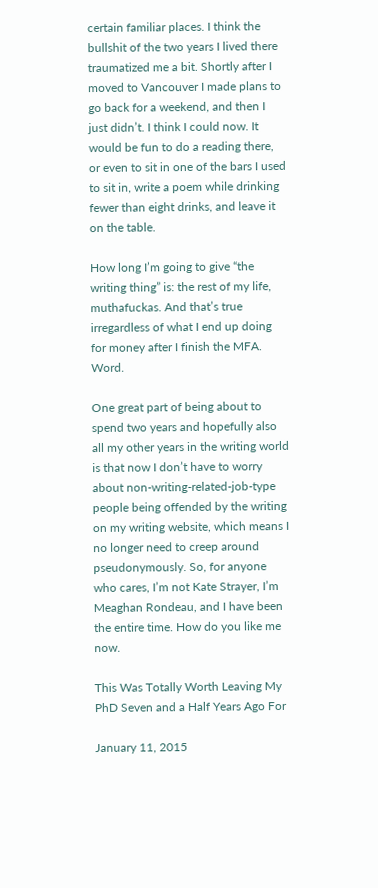certain familiar places. I think the bullshit of the two years I lived there traumatized me a bit. Shortly after I moved to Vancouver I made plans to go back for a weekend, and then I just didn’t. I think I could now. It would be fun to do a reading there, or even to sit in one of the bars I used to sit in, write a poem while drinking fewer than eight drinks, and leave it on the table.

How long I’m going to give “the writing thing” is: the rest of my life, muthafuckas. And that’s true irregardless of what I end up doing for money after I finish the MFA. Word.

One great part of being about to spend two years and hopefully also all my other years in the writing world is that now I don’t have to worry about non-writing-related-job-type people being offended by the writing on my writing website, which means I no longer need to creep around pseudonymously. So, for anyone who cares, I’m not Kate Strayer, I’m Meaghan Rondeau, and I have been the entire time. How do you like me now.

This Was Totally Worth Leaving My PhD Seven and a Half Years Ago For

January 11, 2015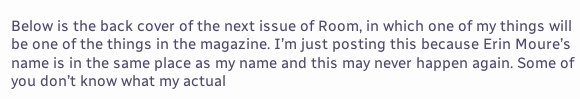Below is the back cover of the next issue of Room, in which one of my things will be one of the things in the magazine. I’m just posting this because Erin Moure’s name is in the same place as my name and this may never happen again. Some of you don’t know what my actual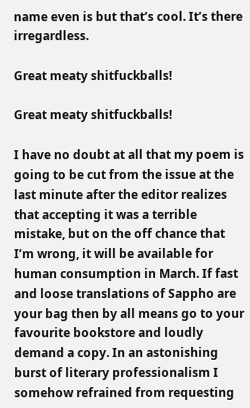name even is but that’s cool. It’s there irregardless.

Great meaty shitfuckballs!

Great meaty shitfuckballs!

I have no doubt at all that my poem is going to be cut from the issue at the last minute after the editor realizes that accepting it was a terrible mistake, but on the off chance that I’m wrong, it will be available for human consumption in March. If fast and loose translations of Sappho are your bag then by all means go to your favourite bookstore and loudly demand a copy. In an astonishing burst of literary professionalism I somehow refrained from requesting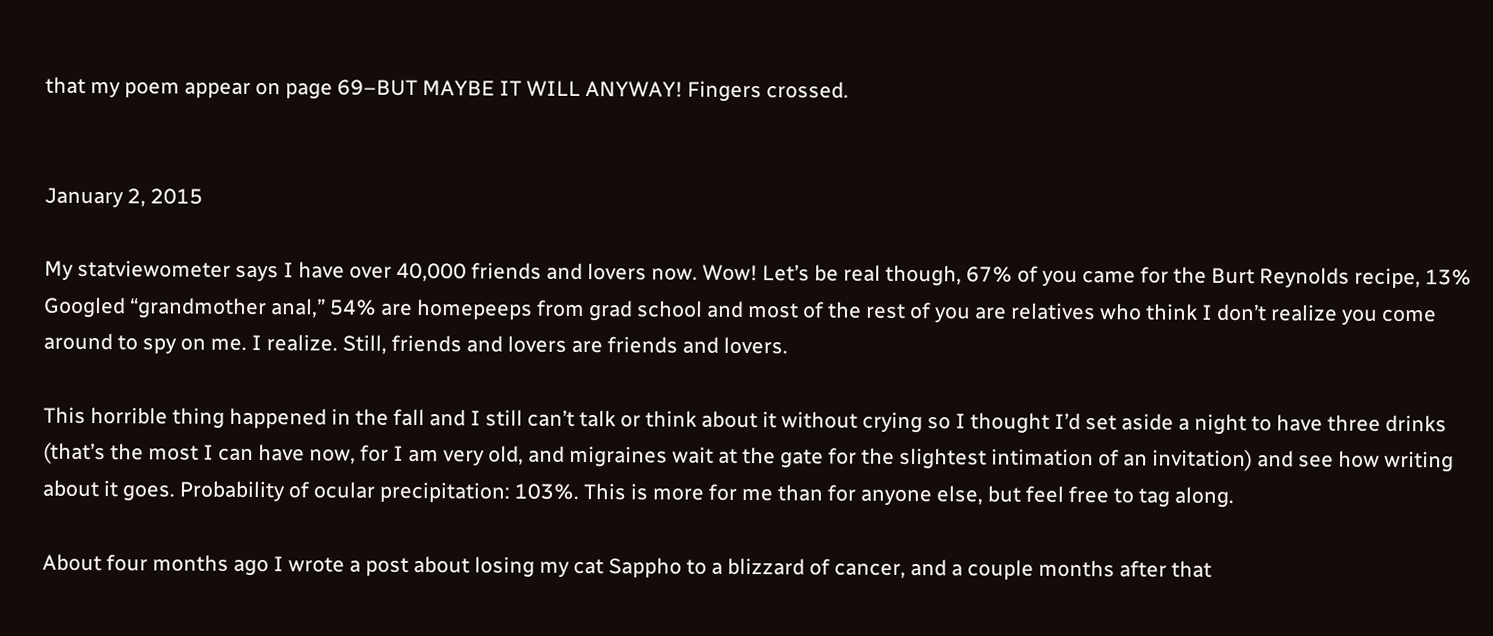that my poem appear on page 69–BUT MAYBE IT WILL ANYWAY! Fingers crossed.


January 2, 2015

My statviewometer says I have over 40,000 friends and lovers now. Wow! Let’s be real though, 67% of you came for the Burt Reynolds recipe, 13% Googled “grandmother anal,” 54% are homepeeps from grad school and most of the rest of you are relatives who think I don’t realize you come around to spy on me. I realize. Still, friends and lovers are friends and lovers.

This horrible thing happened in the fall and I still can’t talk or think about it without crying so I thought I’d set aside a night to have three drinks (that’s the most I can have now, for I am very old, and migraines wait at the gate for the slightest intimation of an invitation) and see how writing about it goes. Probability of ocular precipitation: 103%. This is more for me than for anyone else, but feel free to tag along.

About four months ago I wrote a post about losing my cat Sappho to a blizzard of cancer, and a couple months after that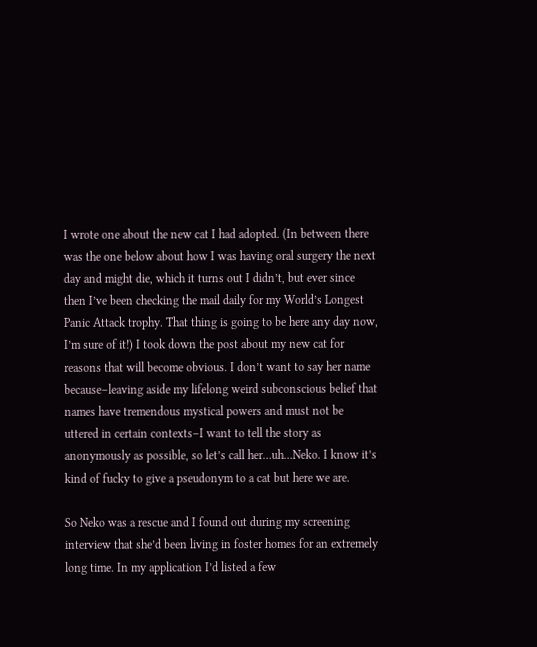I wrote one about the new cat I had adopted. (In between there was the one below about how I was having oral surgery the next day and might die, which it turns out I didn’t, but ever since then I’ve been checking the mail daily for my World’s Longest Panic Attack trophy. That thing is going to be here any day now, I’m sure of it!) I took down the post about my new cat for reasons that will become obvious. I don’t want to say her name because–leaving aside my lifelong weird subconscious belief that names have tremendous mystical powers and must not be uttered in certain contexts–I want to tell the story as anonymously as possible, so let’s call her…uh…Neko. I know it’s kind of fucky to give a pseudonym to a cat but here we are.

So Neko was a rescue and I found out during my screening interview that she’d been living in foster homes for an extremely long time. In my application I’d listed a few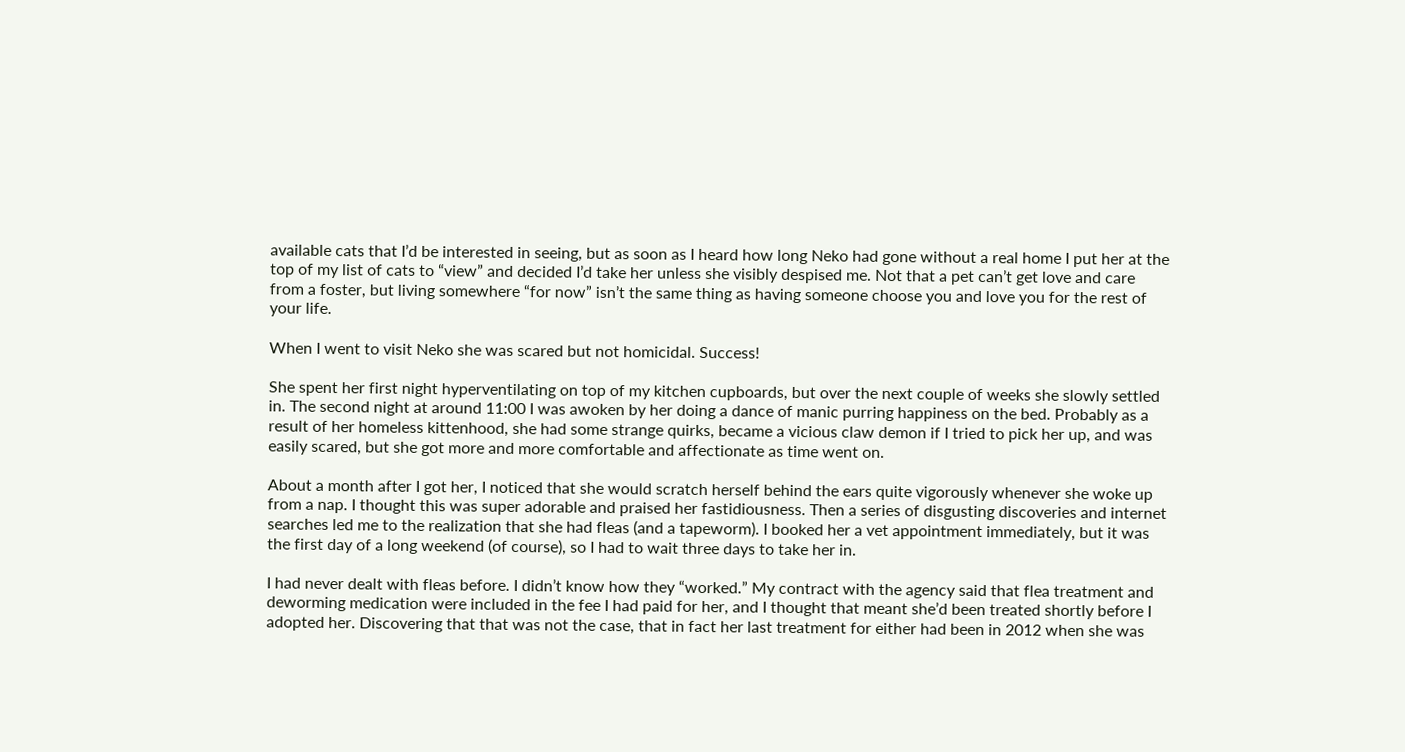available cats that I’d be interested in seeing, but as soon as I heard how long Neko had gone without a real home I put her at the top of my list of cats to “view” and decided I’d take her unless she visibly despised me. Not that a pet can’t get love and care from a foster, but living somewhere “for now” isn’t the same thing as having someone choose you and love you for the rest of your life.

When I went to visit Neko she was scared but not homicidal. Success!

She spent her first night hyperventilating on top of my kitchen cupboards, but over the next couple of weeks she slowly settled in. The second night at around 11:00 I was awoken by her doing a dance of manic purring happiness on the bed. Probably as a result of her homeless kittenhood, she had some strange quirks, became a vicious claw demon if I tried to pick her up, and was easily scared, but she got more and more comfortable and affectionate as time went on.

About a month after I got her, I noticed that she would scratch herself behind the ears quite vigorously whenever she woke up from a nap. I thought this was super adorable and praised her fastidiousness. Then a series of disgusting discoveries and internet searches led me to the realization that she had fleas (and a tapeworm). I booked her a vet appointment immediately, but it was the first day of a long weekend (of course), so I had to wait three days to take her in.

I had never dealt with fleas before. I didn’t know how they “worked.” My contract with the agency said that flea treatment and deworming medication were included in the fee I had paid for her, and I thought that meant she’d been treated shortly before I adopted her. Discovering that that was not the case, that in fact her last treatment for either had been in 2012 when she was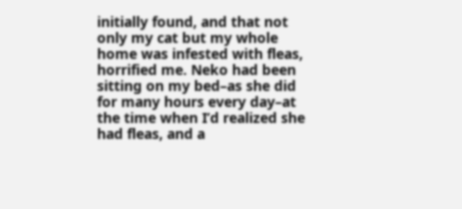initially found, and that not only my cat but my whole home was infested with fleas, horrified me. Neko had been sitting on my bed–as she did for many hours every day–at the time when I’d realized she had fleas, and a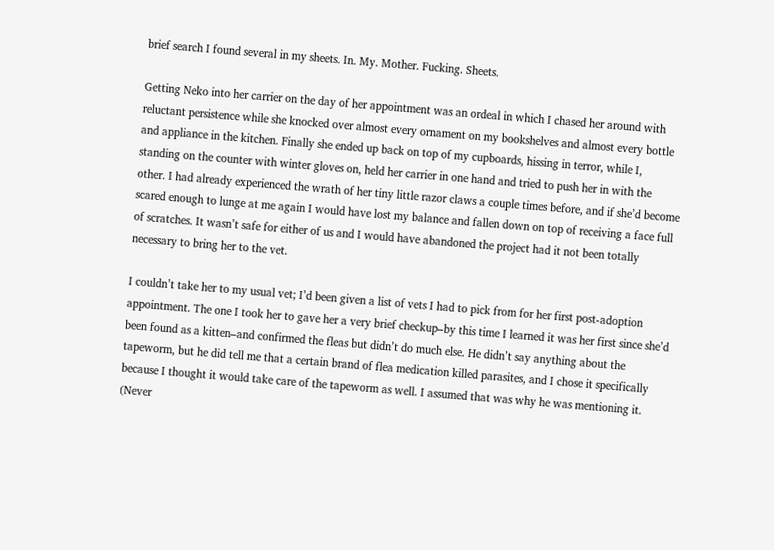brief search I found several in my sheets. In. My. Mother. Fucking. Sheets.

Getting Neko into her carrier on the day of her appointment was an ordeal in which I chased her around with reluctant persistence while she knocked over almost every ornament on my bookshelves and almost every bottle and appliance in the kitchen. Finally she ended up back on top of my cupboards, hissing in terror, while I, standing on the counter with winter gloves on, held her carrier in one hand and tried to push her in with the other. I had already experienced the wrath of her tiny little razor claws a couple times before, and if she’d become scared enough to lunge at me again I would have lost my balance and fallen down on top of receiving a face full of scratches. It wasn’t safe for either of us and I would have abandoned the project had it not been totally necessary to bring her to the vet.

I couldn’t take her to my usual vet; I’d been given a list of vets I had to pick from for her first post-adoption appointment. The one I took her to gave her a very brief checkup–by this time I learned it was her first since she’d been found as a kitten–and confirmed the fleas but didn’t do much else. He didn’t say anything about the tapeworm, but he did tell me that a certain brand of flea medication killed parasites, and I chose it specifically because I thought it would take care of the tapeworm as well. I assumed that was why he was mentioning it. (Never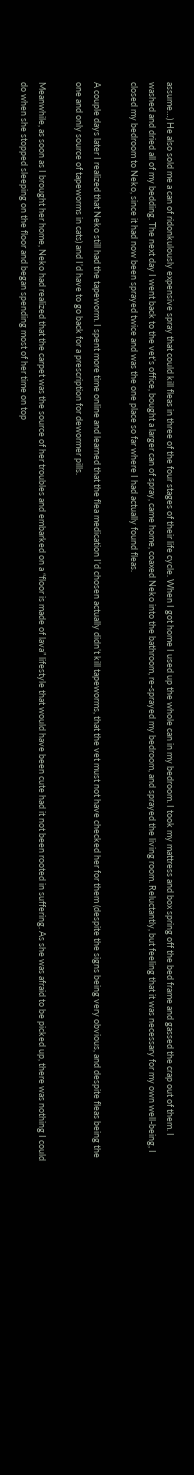assume…) He also sold me a can of ridonkulously expensive spray that could kill fleas in three of the four stages of their life cycle. When I got home I used up the whole can in my bedroom. I took my mattress and box spring off the bed frame and gassed the crap out of them. I washed and dried all of my bedding. The next day I went back to the vet’s office, bought a larger can of spray, came home, coaxed Neko into the bathroom, re-sprayed my bedroom, and sprayed the living room. Reluctantly, but feeling that it was necessary for my own well-being, I closed my bedroom to Neko, since it had now been sprayed twice and was the one place so far where I had actually found fleas.

A couple days later I realized that Neko still had the tapeworm. I spent more time online and learned that the flea medication I’d chosen actually didn’t kill tapeworms, that the vet must not have checked her for them (despite the signs being very obvious, and despite fleas being the one and only source of tapeworms in cats) and I’d have to go back for a prescription for dewormer pills.

Meanwhile, as soon as I brought her home, Neko had realized that the carpet was the source of her troubles and embarked on a “floor is made of lava” lifestyle that would have been cute had it not been rooted in suffering. As she was afraid to be picked up, there was nothing I could do when she stopped sleeping on the floor and began spending most of her time on top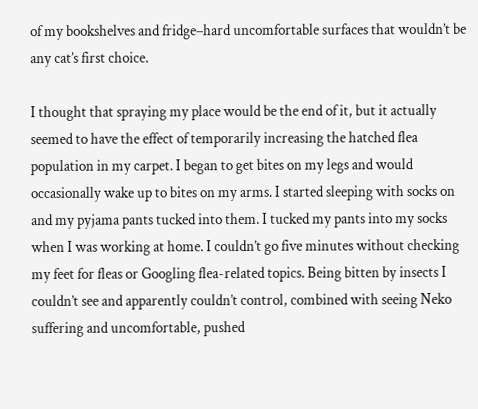of my bookshelves and fridge–hard uncomfortable surfaces that wouldn’t be any cat’s first choice.

I thought that spraying my place would be the end of it, but it actually seemed to have the effect of temporarily increasing the hatched flea population in my carpet. I began to get bites on my legs and would occasionally wake up to bites on my arms. I started sleeping with socks on and my pyjama pants tucked into them. I tucked my pants into my socks when I was working at home. I couldn’t go five minutes without checking my feet for fleas or Googling flea-related topics. Being bitten by insects I couldn’t see and apparently couldn’t control, combined with seeing Neko suffering and uncomfortable, pushed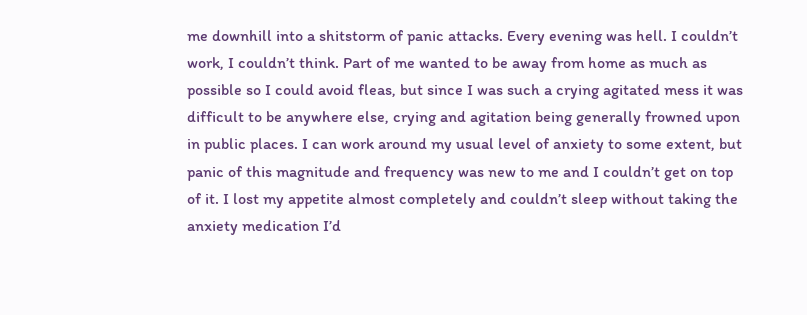me downhill into a shitstorm of panic attacks. Every evening was hell. I couldn’t work, I couldn’t think. Part of me wanted to be away from home as much as possible so I could avoid fleas, but since I was such a crying agitated mess it was difficult to be anywhere else, crying and agitation being generally frowned upon in public places. I can work around my usual level of anxiety to some extent, but panic of this magnitude and frequency was new to me and I couldn’t get on top of it. I lost my appetite almost completely and couldn’t sleep without taking the anxiety medication I’d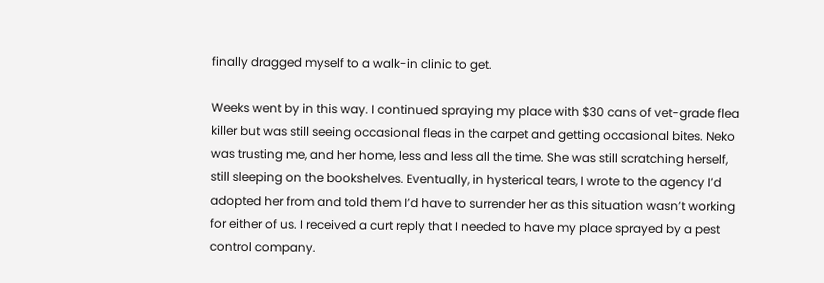finally dragged myself to a walk-in clinic to get.

Weeks went by in this way. I continued spraying my place with $30 cans of vet-grade flea killer but was still seeing occasional fleas in the carpet and getting occasional bites. Neko was trusting me, and her home, less and less all the time. She was still scratching herself, still sleeping on the bookshelves. Eventually, in hysterical tears, I wrote to the agency I’d adopted her from and told them I’d have to surrender her as this situation wasn’t working for either of us. I received a curt reply that I needed to have my place sprayed by a pest control company.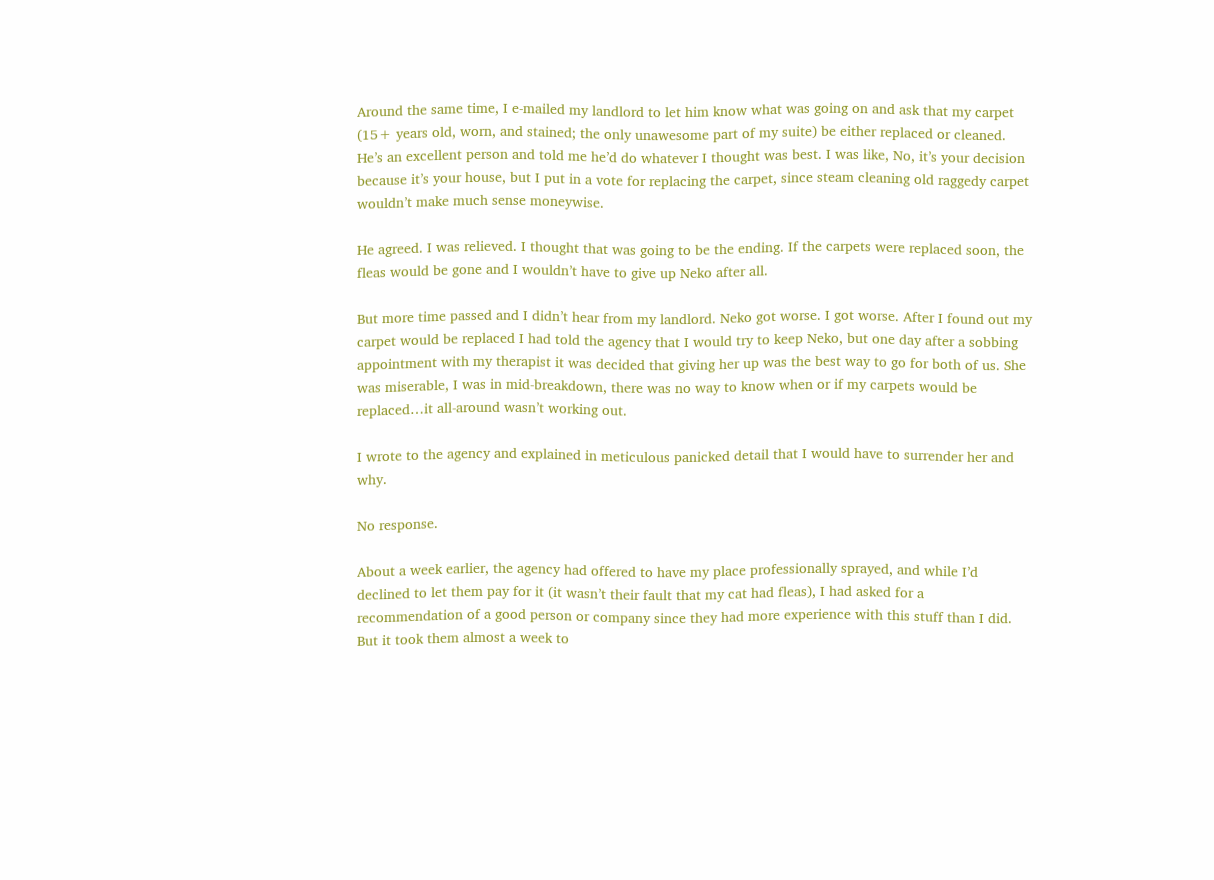Around the same time, I e-mailed my landlord to let him know what was going on and ask that my carpet (15+ years old, worn, and stained; the only unawesome part of my suite) be either replaced or cleaned. He’s an excellent person and told me he’d do whatever I thought was best. I was like, No, it’s your decision because it’s your house, but I put in a vote for replacing the carpet, since steam cleaning old raggedy carpet wouldn’t make much sense moneywise.

He agreed. I was relieved. I thought that was going to be the ending. If the carpets were replaced soon, the fleas would be gone and I wouldn’t have to give up Neko after all.

But more time passed and I didn’t hear from my landlord. Neko got worse. I got worse. After I found out my carpet would be replaced I had told the agency that I would try to keep Neko, but one day after a sobbing appointment with my therapist it was decided that giving her up was the best way to go for both of us. She was miserable, I was in mid-breakdown, there was no way to know when or if my carpets would be replaced…it all-around wasn’t working out.

I wrote to the agency and explained in meticulous panicked detail that I would have to surrender her and why.

No response.

About a week earlier, the agency had offered to have my place professionally sprayed, and while I’d declined to let them pay for it (it wasn’t their fault that my cat had fleas), I had asked for a recommendation of a good person or company since they had more experience with this stuff than I did. But it took them almost a week to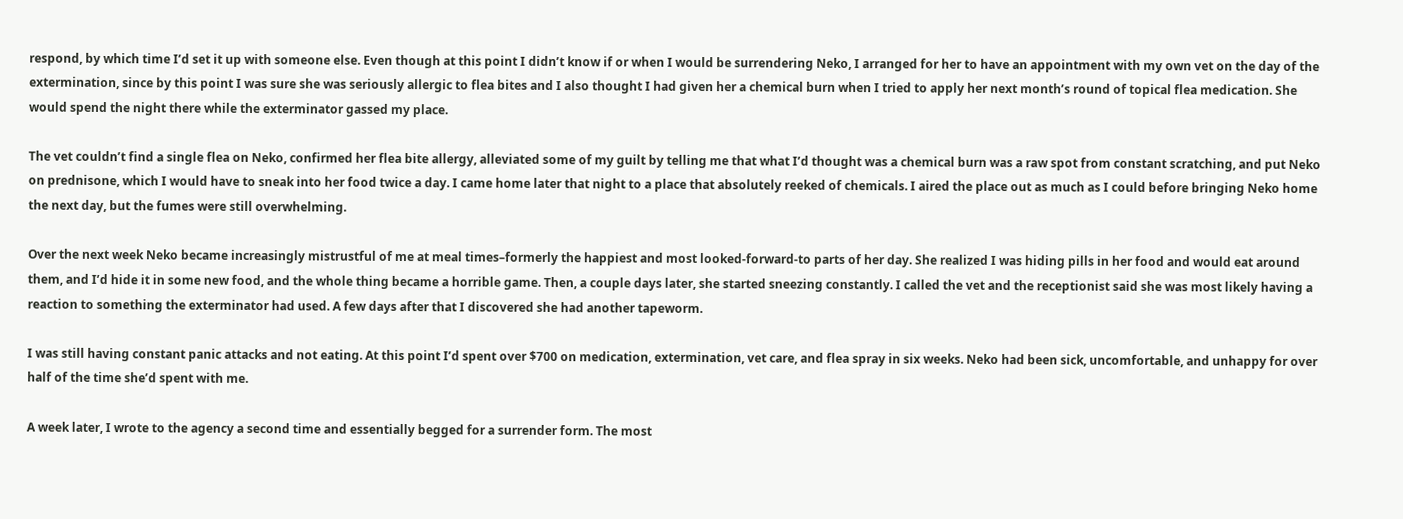respond, by which time I’d set it up with someone else. Even though at this point I didn’t know if or when I would be surrendering Neko, I arranged for her to have an appointment with my own vet on the day of the extermination, since by this point I was sure she was seriously allergic to flea bites and I also thought I had given her a chemical burn when I tried to apply her next month’s round of topical flea medication. She would spend the night there while the exterminator gassed my place.

The vet couldn’t find a single flea on Neko, confirmed her flea bite allergy, alleviated some of my guilt by telling me that what I’d thought was a chemical burn was a raw spot from constant scratching, and put Neko on prednisone, which I would have to sneak into her food twice a day. I came home later that night to a place that absolutely reeked of chemicals. I aired the place out as much as I could before bringing Neko home the next day, but the fumes were still overwhelming.

Over the next week Neko became increasingly mistrustful of me at meal times–formerly the happiest and most looked-forward-to parts of her day. She realized I was hiding pills in her food and would eat around them, and I’d hide it in some new food, and the whole thing became a horrible game. Then, a couple days later, she started sneezing constantly. I called the vet and the receptionist said she was most likely having a reaction to something the exterminator had used. A few days after that I discovered she had another tapeworm.

I was still having constant panic attacks and not eating. At this point I’d spent over $700 on medication, extermination, vet care, and flea spray in six weeks. Neko had been sick, uncomfortable, and unhappy for over half of the time she’d spent with me.

A week later, I wrote to the agency a second time and essentially begged for a surrender form. The most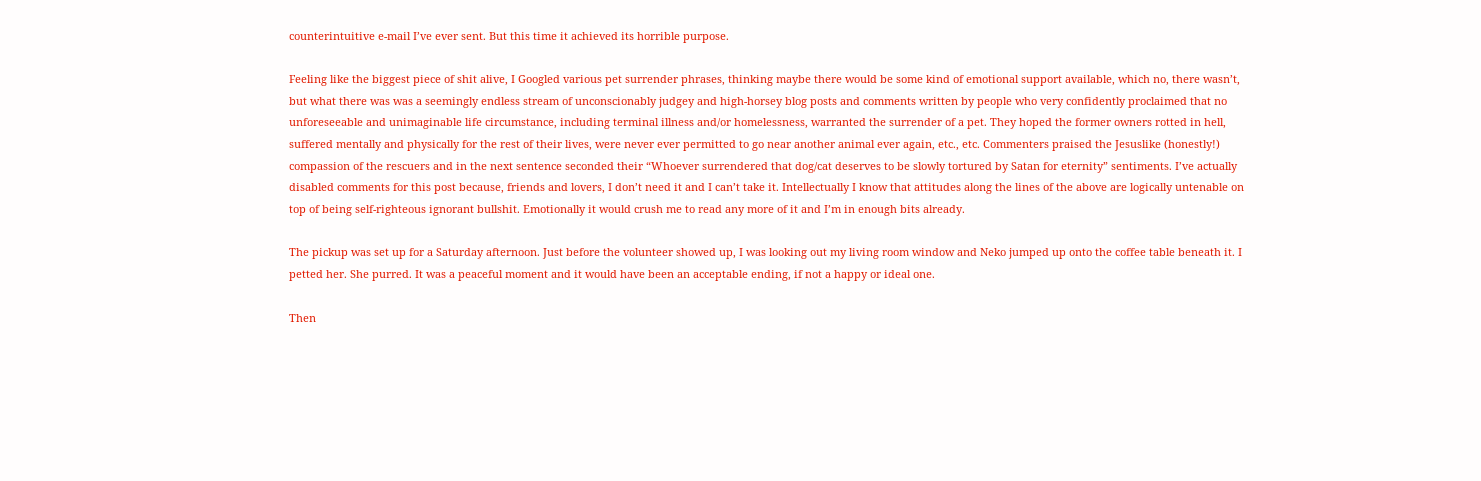counterintuitive e-mail I’ve ever sent. But this time it achieved its horrible purpose.

Feeling like the biggest piece of shit alive, I Googled various pet surrender phrases, thinking maybe there would be some kind of emotional support available, which no, there wasn’t, but what there was was a seemingly endless stream of unconscionably judgey and high-horsey blog posts and comments written by people who very confidently proclaimed that no unforeseeable and unimaginable life circumstance, including terminal illness and/or homelessness, warranted the surrender of a pet. They hoped the former owners rotted in hell, suffered mentally and physically for the rest of their lives, were never ever permitted to go near another animal ever again, etc., etc. Commenters praised the Jesuslike (honestly!) compassion of the rescuers and in the next sentence seconded their “Whoever surrendered that dog/cat deserves to be slowly tortured by Satan for eternity” sentiments. I’ve actually disabled comments for this post because, friends and lovers, I don’t need it and I can’t take it. Intellectually I know that attitudes along the lines of the above are logically untenable on top of being self-righteous ignorant bullshit. Emotionally it would crush me to read any more of it and I’m in enough bits already.

The pickup was set up for a Saturday afternoon. Just before the volunteer showed up, I was looking out my living room window and Neko jumped up onto the coffee table beneath it. I petted her. She purred. It was a peaceful moment and it would have been an acceptable ending, if not a happy or ideal one.

Then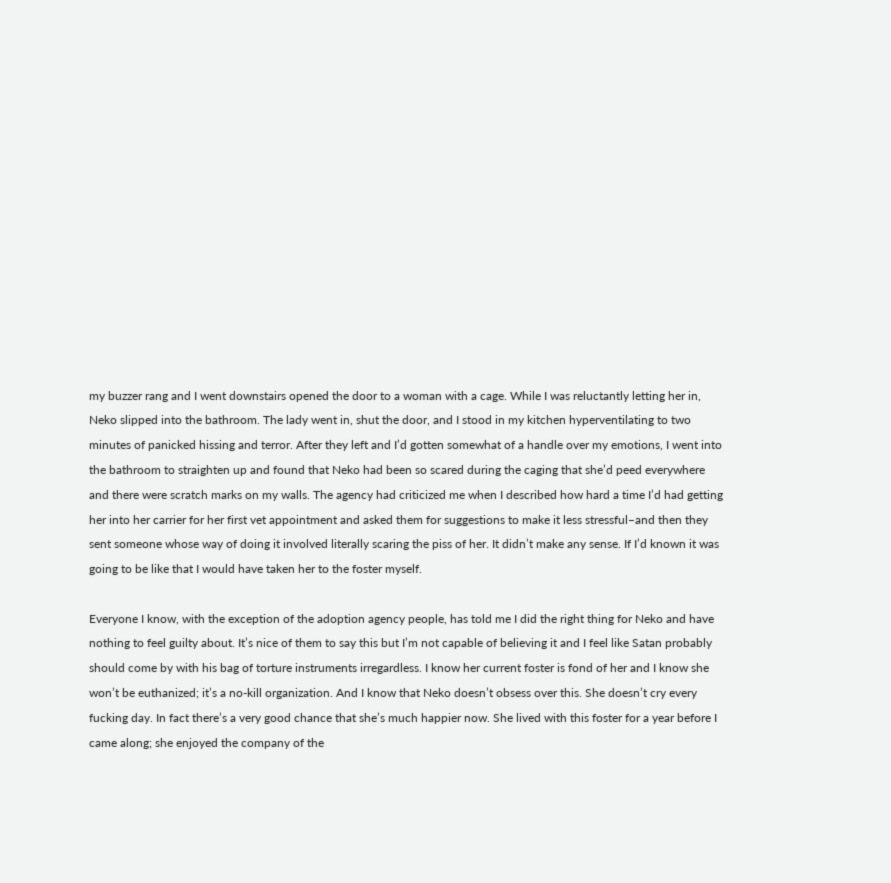my buzzer rang and I went downstairs opened the door to a woman with a cage. While I was reluctantly letting her in, Neko slipped into the bathroom. The lady went in, shut the door, and I stood in my kitchen hyperventilating to two minutes of panicked hissing and terror. After they left and I’d gotten somewhat of a handle over my emotions, I went into the bathroom to straighten up and found that Neko had been so scared during the caging that she’d peed everywhere and there were scratch marks on my walls. The agency had criticized me when I described how hard a time I’d had getting her into her carrier for her first vet appointment and asked them for suggestions to make it less stressful–and then they sent someone whose way of doing it involved literally scaring the piss of her. It didn’t make any sense. If I’d known it was going to be like that I would have taken her to the foster myself.

Everyone I know, with the exception of the adoption agency people, has told me I did the right thing for Neko and have nothing to feel guilty about. It’s nice of them to say this but I’m not capable of believing it and I feel like Satan probably should come by with his bag of torture instruments irregardless. I know her current foster is fond of her and I know she won’t be euthanized; it’s a no-kill organization. And I know that Neko doesn’t obsess over this. She doesn’t cry every fucking day. In fact there’s a very good chance that she’s much happier now. She lived with this foster for a year before I came along; she enjoyed the company of the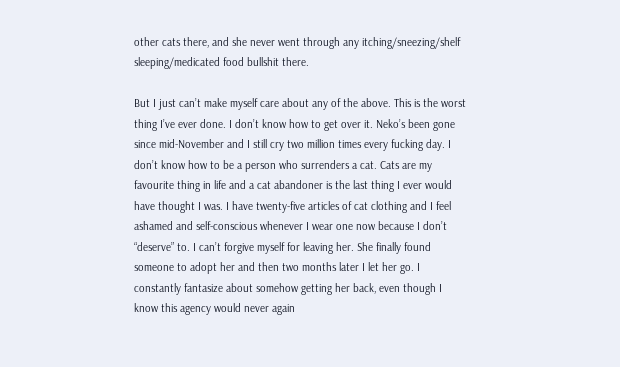other cats there, and she never went through any itching/sneezing/shelf sleeping/medicated food bullshit there.

But I just can’t make myself care about any of the above. This is the worst thing I’ve ever done. I don’t know how to get over it. Neko’s been gone since mid-November and I still cry two million times every fucking day. I don’t know how to be a person who surrenders a cat. Cats are my favourite thing in life and a cat abandoner is the last thing I ever would have thought I was. I have twenty-five articles of cat clothing and I feel ashamed and self-conscious whenever I wear one now because I don’t “deserve” to. I can’t forgive myself for leaving her. She finally found someone to adopt her and then two months later I let her go. I constantly fantasize about somehow getting her back, even though I know this agency would never again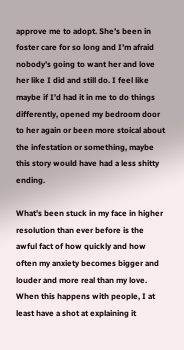approve me to adopt. She’s been in foster care for so long and I’m afraid nobody’s going to want her and love her like I did and still do. I feel like maybe if I’d had it in me to do things differently, opened my bedroom door to her again or been more stoical about the infestation or something, maybe this story would have had a less shitty ending.

What’s been stuck in my face in higher resolution than ever before is the awful fact of how quickly and how often my anxiety becomes bigger and louder and more real than my love. When this happens with people, I at least have a shot at explaining it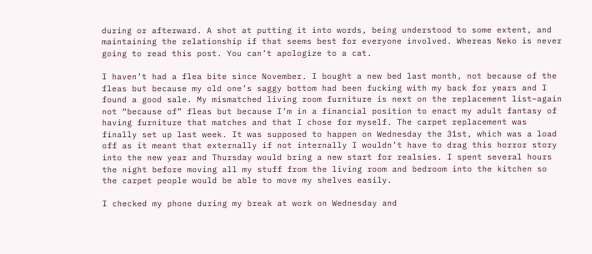during or afterward. A shot at putting it into words, being understood to some extent, and maintaining the relationship if that seems best for everyone involved. Whereas Neko is never going to read this post. You can’t apologize to a cat.

I haven’t had a flea bite since November. I bought a new bed last month, not because of the fleas but because my old one’s saggy bottom had been fucking with my back for years and I found a good sale. My mismatched living room furniture is next on the replacement list–again not “because of” fleas but because I’m in a financial position to enact my adult fantasy of having furniture that matches and that I chose for myself. The carpet replacement was finally set up last week. It was supposed to happen on Wednesday the 31st, which was a load off as it meant that externally if not internally I wouldn’t have to drag this horror story into the new year and Thursday would bring a new start for realsies. I spent several hours the night before moving all my stuff from the living room and bedroom into the kitchen so the carpet people would be able to move my shelves easily.

I checked my phone during my break at work on Wednesday and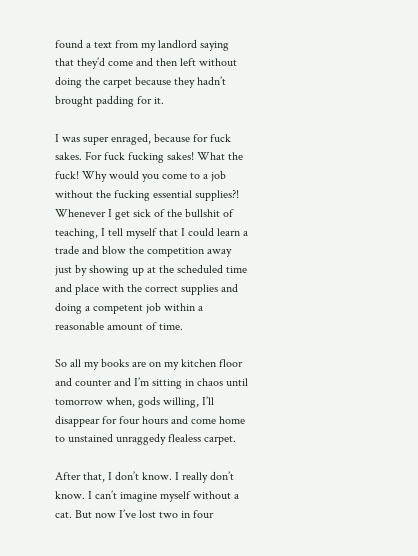found a text from my landlord saying that they’d come and then left without doing the carpet because they hadn’t brought padding for it.

I was super enraged, because for fuck sakes. For fuck fucking sakes! What the fuck! Why would you come to a job without the fucking essential supplies?! Whenever I get sick of the bullshit of teaching, I tell myself that I could learn a trade and blow the competition away just by showing up at the scheduled time and place with the correct supplies and doing a competent job within a reasonable amount of time.

So all my books are on my kitchen floor and counter and I’m sitting in chaos until tomorrow when, gods willing, I’ll disappear for four hours and come home to unstained unraggedy flealess carpet.

After that, I don’t know. I really don’t know. I can’t imagine myself without a cat. But now I’ve lost two in four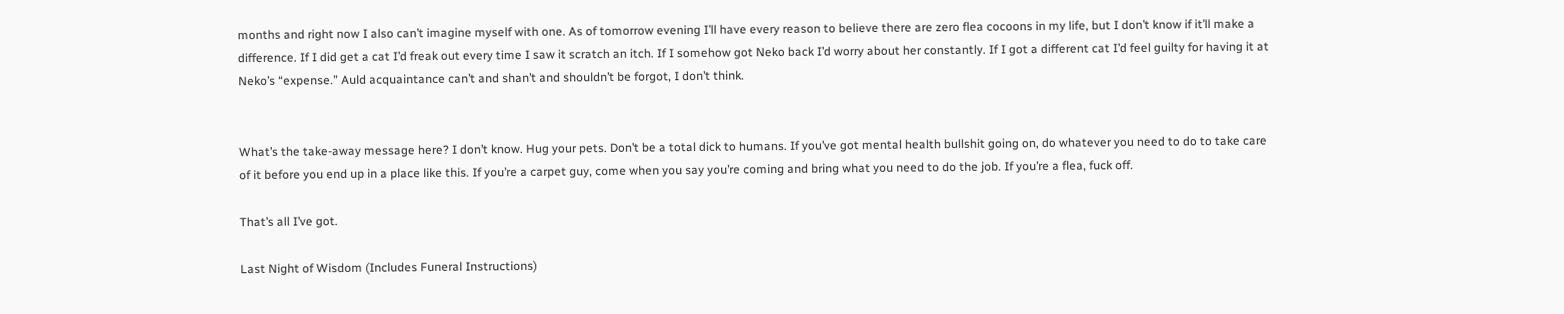months and right now I also can’t imagine myself with one. As of tomorrow evening I’ll have every reason to believe there are zero flea cocoons in my life, but I don’t know if it’ll make a difference. If I did get a cat I’d freak out every time I saw it scratch an itch. If I somehow got Neko back I’d worry about her constantly. If I got a different cat I’d feel guilty for having it at Neko’s “expense.” Auld acquaintance can’t and shan’t and shouldn’t be forgot, I don’t think.


What’s the take-away message here? I don’t know. Hug your pets. Don’t be a total dick to humans. If you’ve got mental health bullshit going on, do whatever you need to do to take care of it before you end up in a place like this. If you’re a carpet guy, come when you say you’re coming and bring what you need to do the job. If you’re a flea, fuck off.

That’s all I’ve got.

Last Night of Wisdom (Includes Funeral Instructions)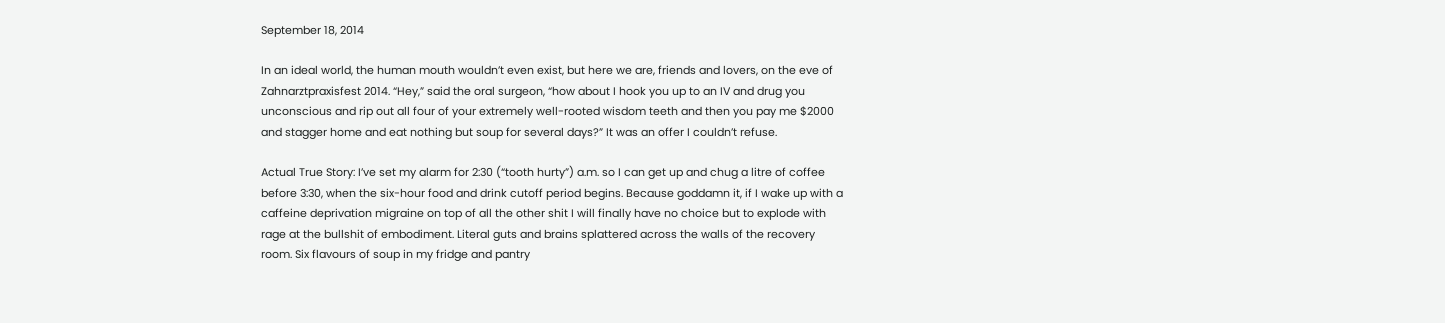September 18, 2014

In an ideal world, the human mouth wouldn’t even exist, but here we are, friends and lovers, on the eve of Zahnarztpraxisfest 2014. “Hey,” said the oral surgeon, “how about I hook you up to an IV and drug you unconscious and rip out all four of your extremely well-rooted wisdom teeth and then you pay me $2000 and stagger home and eat nothing but soup for several days?” It was an offer I couldn’t refuse.

Actual True Story: I’ve set my alarm for 2:30 (“tooth hurty”) a.m. so I can get up and chug a litre of coffee before 3:30, when the six-hour food and drink cutoff period begins. Because goddamn it, if I wake up with a caffeine deprivation migraine on top of all the other shit I will finally have no choice but to explode with rage at the bullshit of embodiment. Literal guts and brains splattered across the walls of the recovery room. Six flavours of soup in my fridge and pantry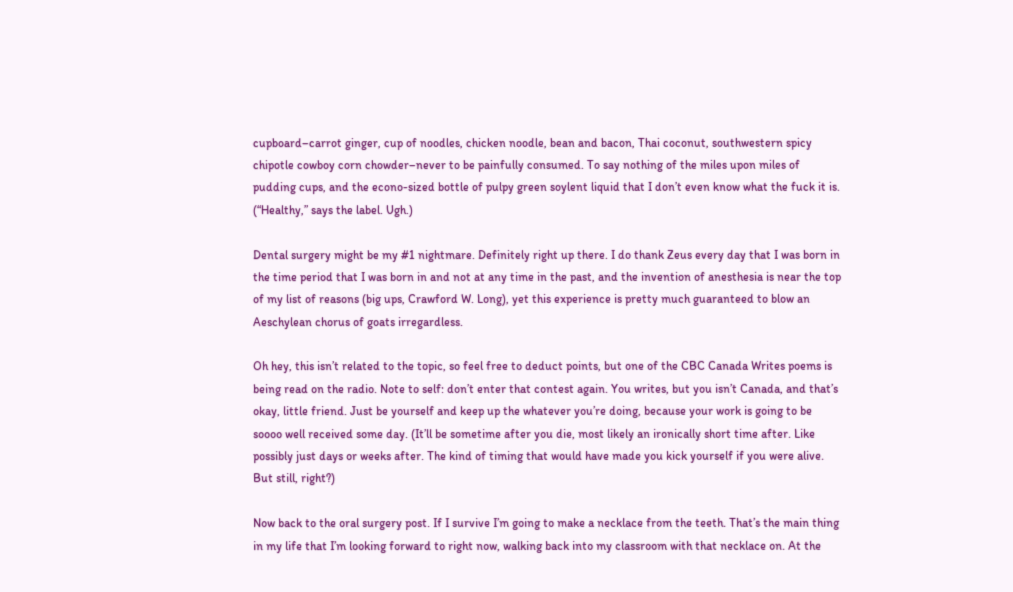cupboard–carrot ginger, cup of noodles, chicken noodle, bean and bacon, Thai coconut, southwestern spicy chipotle cowboy corn chowder–never to be painfully consumed. To say nothing of the miles upon miles of pudding cups, and the econo-sized bottle of pulpy green soylent liquid that I don’t even know what the fuck it is. (“Healthy,” says the label. Ugh.)

Dental surgery might be my #1 nightmare. Definitely right up there. I do thank Zeus every day that I was born in the time period that I was born in and not at any time in the past, and the invention of anesthesia is near the top of my list of reasons (big ups, Crawford W. Long), yet this experience is pretty much guaranteed to blow an Aeschylean chorus of goats irregardless.

Oh hey, this isn’t related to the topic, so feel free to deduct points, but one of the CBC Canada Writes poems is being read on the radio. Note to self: don’t enter that contest again. You writes, but you isn’t Canada, and that’s okay, little friend. Just be yourself and keep up the whatever you’re doing, because your work is going to be soooo well received some day. (It’ll be sometime after you die, most likely an ironically short time after. Like possibly just days or weeks after. The kind of timing that would have made you kick yourself if you were alive. But still, right?)

Now back to the oral surgery post. If I survive I’m going to make a necklace from the teeth. That’s the main thing in my life that I’m looking forward to right now, walking back into my classroom with that necklace on. At the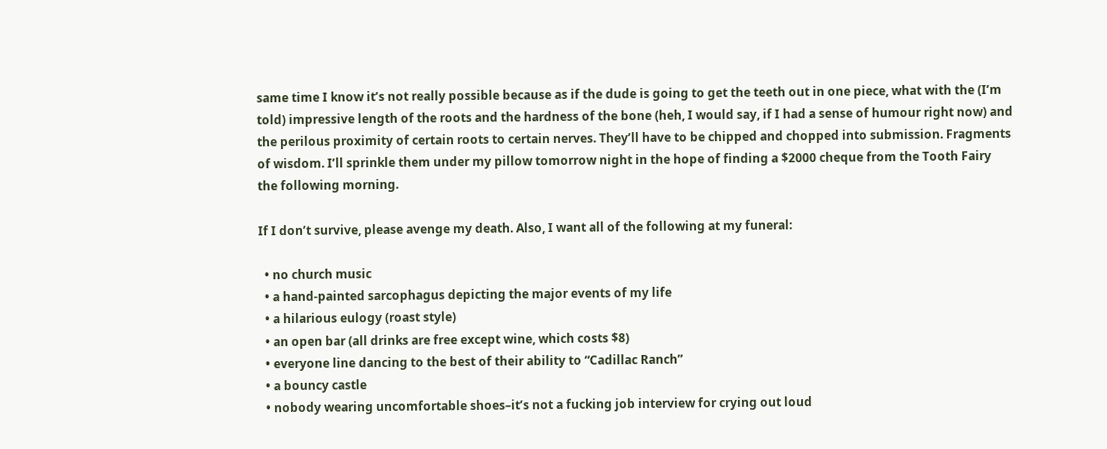same time I know it’s not really possible because as if the dude is going to get the teeth out in one piece, what with the (I’m told) impressive length of the roots and the hardness of the bone (heh, I would say, if I had a sense of humour right now) and the perilous proximity of certain roots to certain nerves. They’ll have to be chipped and chopped into submission. Fragments of wisdom. I’ll sprinkle them under my pillow tomorrow night in the hope of finding a $2000 cheque from the Tooth Fairy the following morning.

If I don’t survive, please avenge my death. Also, I want all of the following at my funeral:

  • no church music
  • a hand-painted sarcophagus depicting the major events of my life
  • a hilarious eulogy (roast style)
  • an open bar (all drinks are free except wine, which costs $8)
  • everyone line dancing to the best of their ability to “Cadillac Ranch”
  • a bouncy castle
  • nobody wearing uncomfortable shoes–it’s not a fucking job interview for crying out loud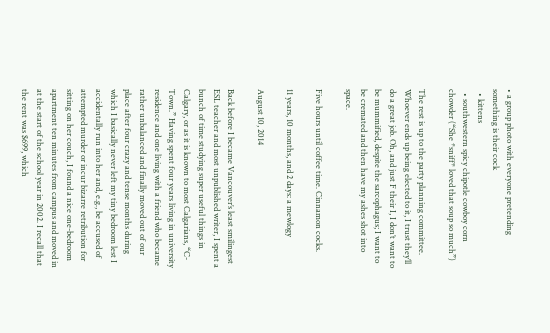• a group photo with everyone pretending something is their cock
  • kittens
  • southwestern spicy chipotle cowboy corn chowder (“She *sniff* loved that soup so much”)

The rest is up to the party planning committee. Whoever ends up being elected to it, I trust they’ll do a great job. Oh, and just F their I, I don’t want to be mummified, despite the sarcophagus; I want to be cremated and then have my ashes shot into space.

Five hours until coffee time. Cinnamon cocks.

11 years, 10 months, and 2 days: a mewlogy

August 10, 2014

Back before I became Vancouver’s least smilingest ESL teacher and most unpublished writer, I spent a bunch of time studying super useful things in Calgary, or as it is known to most Calgarians, “C-Town.” Having spent four years living in university residence and one living with a friend who became rather unbalanced and finally moved out of our place after four crazy and tense months during which I basically never left my tiny bedroom lest I accidentally run into her and, e.g., be accused of attempted murder or incur bizarre retribution for sitting on her couch, I found a nice one-bedroom apartment ten minutes from campus and moved in at the start of the school year in 2002. I recall that the rent was $699, which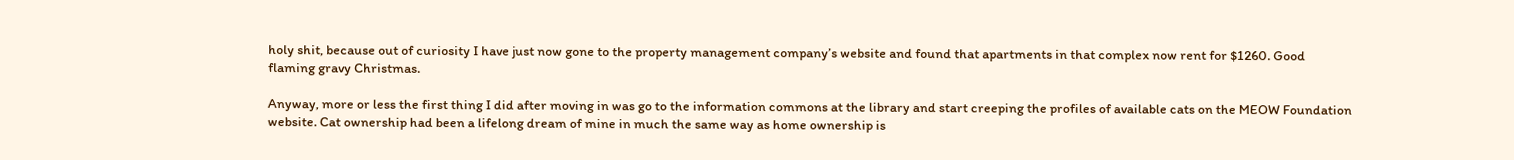holy shit, because out of curiosity I have just now gone to the property management company’s website and found that apartments in that complex now rent for $1260. Good flaming gravy Christmas.

Anyway, more or less the first thing I did after moving in was go to the information commons at the library and start creeping the profiles of available cats on the MEOW Foundation website. Cat ownership had been a lifelong dream of mine in much the same way as home ownership is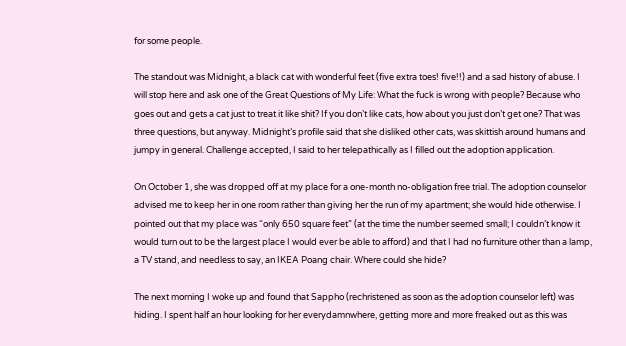for some people.

The standout was Midnight, a black cat with wonderful feet (five extra toes! five!!) and a sad history of abuse. I will stop here and ask one of the Great Questions of My Life: What the fuck is wrong with people? Because who goes out and gets a cat just to treat it like shit? If you don’t like cats, how about you just don’t get one? That was three questions, but anyway. Midnight’s profile said that she disliked other cats, was skittish around humans and jumpy in general. Challenge accepted, I said to her telepathically as I filled out the adoption application.

On October 1, she was dropped off at my place for a one-month no-obligation free trial. The adoption counselor advised me to keep her in one room rather than giving her the run of my apartment; she would hide otherwise. I pointed out that my place was “only 650 square feet” (at the time the number seemed small; I couldn’t know it would turn out to be the largest place I would ever be able to afford) and that I had no furniture other than a lamp, a TV stand, and needless to say, an IKEA Poang chair. Where could she hide?

The next morning I woke up and found that Sappho (rechristened as soon as the adoption counselor left) was hiding. I spent half an hour looking for her everydamnwhere, getting more and more freaked out as this was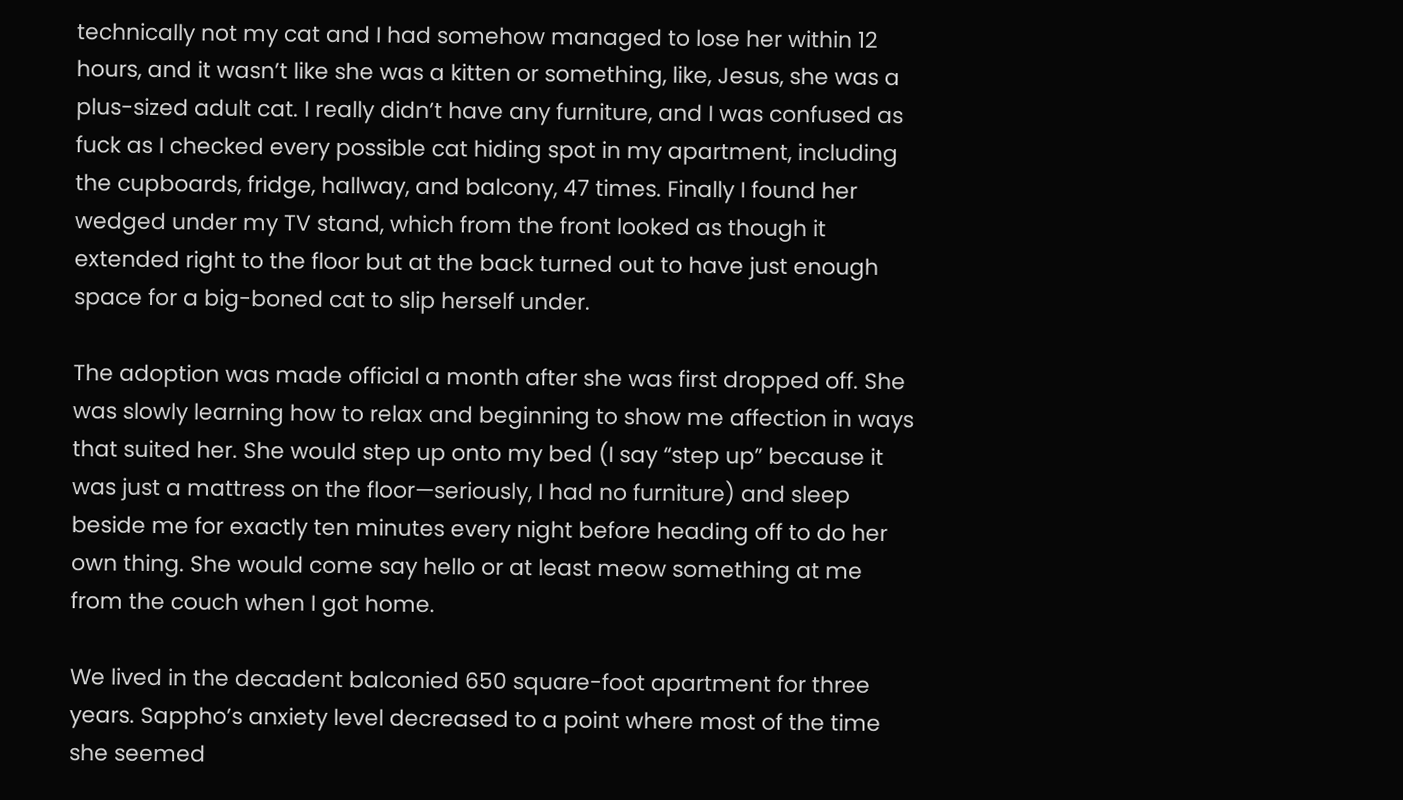technically not my cat and I had somehow managed to lose her within 12 hours, and it wasn’t like she was a kitten or something, like, Jesus, she was a plus-sized adult cat. I really didn’t have any furniture, and I was confused as fuck as I checked every possible cat hiding spot in my apartment, including the cupboards, fridge, hallway, and balcony, 47 times. Finally I found her wedged under my TV stand, which from the front looked as though it extended right to the floor but at the back turned out to have just enough space for a big-boned cat to slip herself under.

The adoption was made official a month after she was first dropped off. She was slowly learning how to relax and beginning to show me affection in ways that suited her. She would step up onto my bed (I say “step up” because it was just a mattress on the floor—seriously, I had no furniture) and sleep beside me for exactly ten minutes every night before heading off to do her own thing. She would come say hello or at least meow something at me from the couch when I got home.

We lived in the decadent balconied 650 square-foot apartment for three years. Sappho’s anxiety level decreased to a point where most of the time she seemed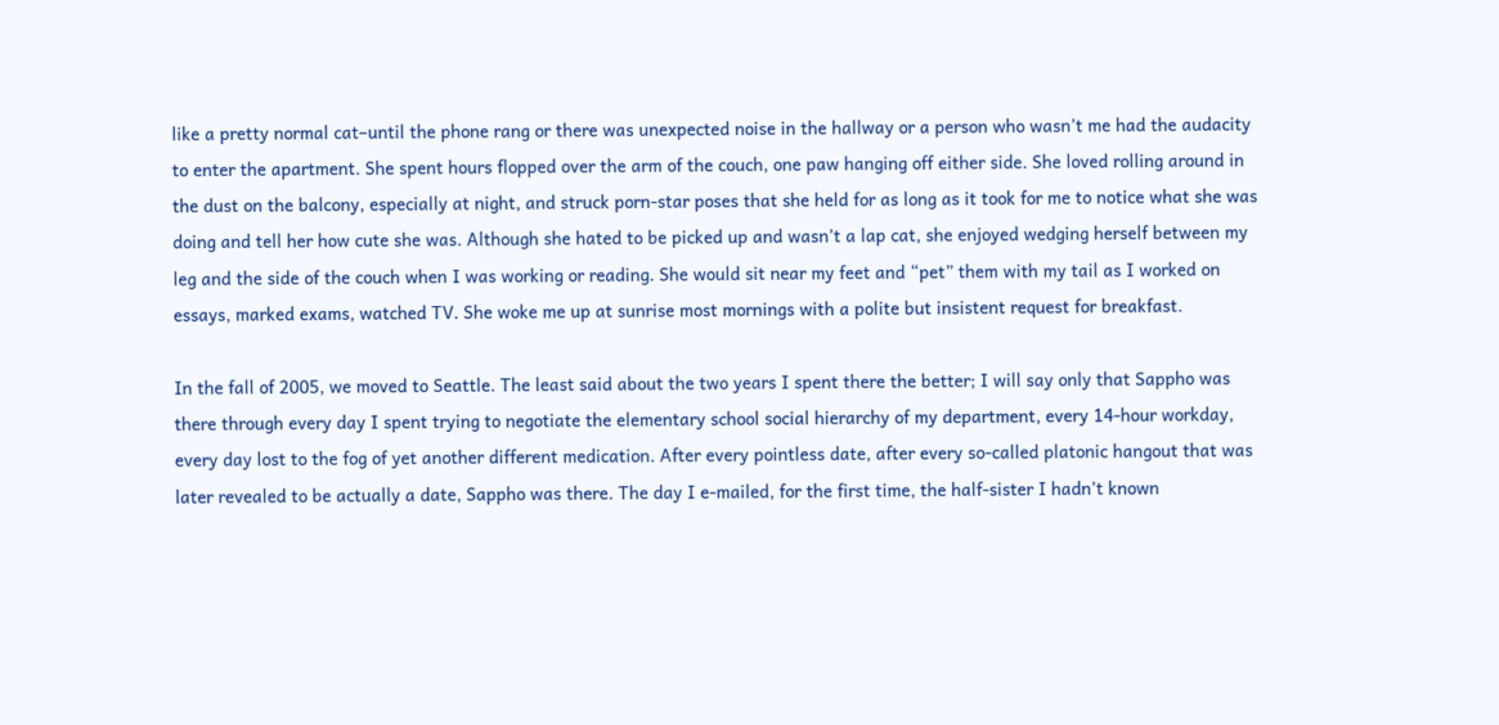like a pretty normal cat–until the phone rang or there was unexpected noise in the hallway or a person who wasn’t me had the audacity to enter the apartment. She spent hours flopped over the arm of the couch, one paw hanging off either side. She loved rolling around in the dust on the balcony, especially at night, and struck porn-star poses that she held for as long as it took for me to notice what she was doing and tell her how cute she was. Although she hated to be picked up and wasn’t a lap cat, she enjoyed wedging herself between my leg and the side of the couch when I was working or reading. She would sit near my feet and “pet” them with my tail as I worked on essays, marked exams, watched TV. She woke me up at sunrise most mornings with a polite but insistent request for breakfast.

In the fall of 2005, we moved to Seattle. The least said about the two years I spent there the better; I will say only that Sappho was there through every day I spent trying to negotiate the elementary school social hierarchy of my department, every 14-hour workday, every day lost to the fog of yet another different medication. After every pointless date, after every so-called platonic hangout that was later revealed to be actually a date, Sappho was there. The day I e-mailed, for the first time, the half-sister I hadn’t known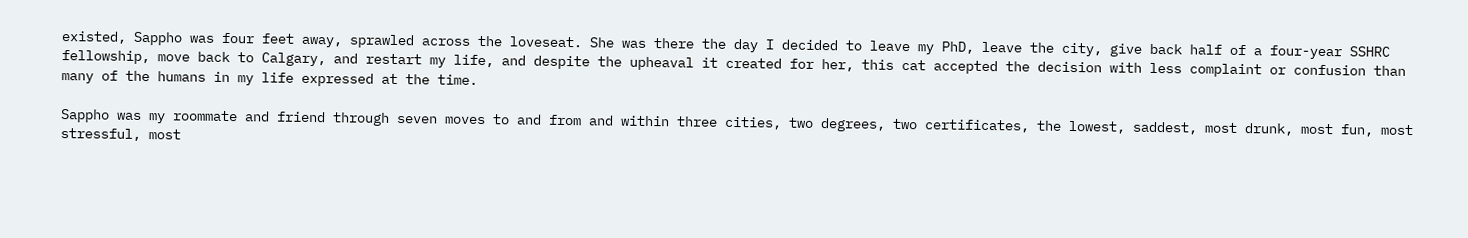existed, Sappho was four feet away, sprawled across the loveseat. She was there the day I decided to leave my PhD, leave the city, give back half of a four-year SSHRC fellowship, move back to Calgary, and restart my life, and despite the upheaval it created for her, this cat accepted the decision with less complaint or confusion than many of the humans in my life expressed at the time.

Sappho was my roommate and friend through seven moves to and from and within three cities, two degrees, two certificates, the lowest, saddest, most drunk, most fun, most stressful, most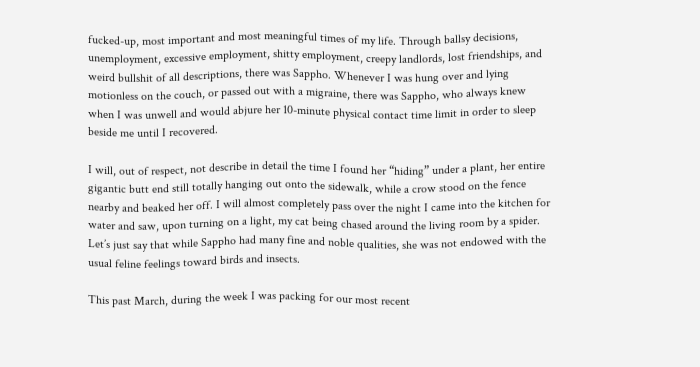fucked-up, most important and most meaningful times of my life. Through ballsy decisions, unemployment, excessive employment, shitty employment, creepy landlords, lost friendships, and weird bullshit of all descriptions, there was Sappho. Whenever I was hung over and lying motionless on the couch, or passed out with a migraine, there was Sappho, who always knew when I was unwell and would abjure her 10-minute physical contact time limit in order to sleep beside me until I recovered.

I will, out of respect, not describe in detail the time I found her “hiding” under a plant, her entire gigantic butt end still totally hanging out onto the sidewalk, while a crow stood on the fence nearby and beaked her off. I will almost completely pass over the night I came into the kitchen for water and saw, upon turning on a light, my cat being chased around the living room by a spider. Let’s just say that while Sappho had many fine and noble qualities, she was not endowed with the usual feline feelings toward birds and insects.

This past March, during the week I was packing for our most recent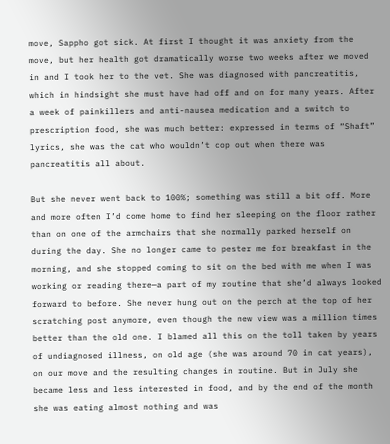move, Sappho got sick. At first I thought it was anxiety from the move, but her health got dramatically worse two weeks after we moved in and I took her to the vet. She was diagnosed with pancreatitis, which in hindsight she must have had off and on for many years. After a week of painkillers and anti-nausea medication and a switch to prescription food, she was much better: expressed in terms of “Shaft” lyrics, she was the cat who wouldn’t cop out when there was pancreatitis all about.

But she never went back to 100%; something was still a bit off. More and more often I’d come home to find her sleeping on the floor rather than on one of the armchairs that she normally parked herself on during the day. She no longer came to pester me for breakfast in the morning, and she stopped coming to sit on the bed with me when I was working or reading there—a part of my routine that she’d always looked forward to before. She never hung out on the perch at the top of her scratching post anymore, even though the new view was a million times better than the old one. I blamed all this on the toll taken by years of undiagnosed illness, on old age (she was around 70 in cat years), on our move and the resulting changes in routine. But in July she became less and less interested in food, and by the end of the month she was eating almost nothing and was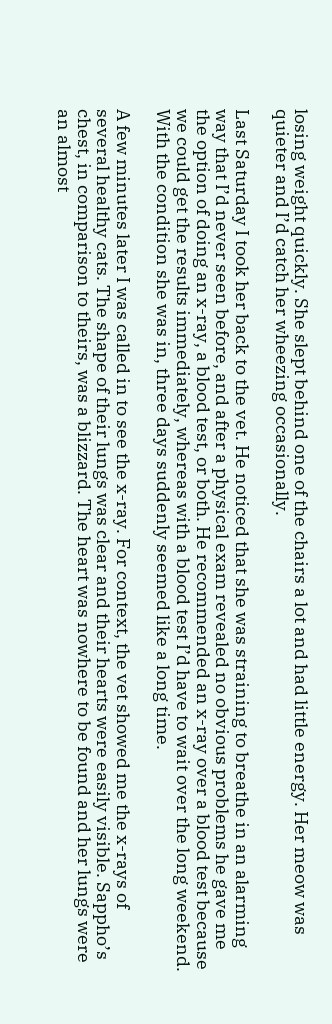losing weight quickly. She slept behind one of the chairs a lot and had little energy. Her meow was quieter and I’d catch her wheezing occasionally.

Last Saturday I took her back to the vet. He noticed that she was straining to breathe in an alarming way that I’d never seen before, and after a physical exam revealed no obvious problems he gave me the option of doing an x-ray, a blood test, or both. He recommended an x-ray over a blood test because we could get the results immediately, whereas with a blood test I’d have to wait over the long weekend. With the condition she was in, three days suddenly seemed like a long time.

A few minutes later I was called in to see the x-ray. For context, the vet showed me the x-rays of several healthy cats. The shape of their lungs was clear and their hearts were easily visible. Sappho’s chest, in comparison to theirs, was a blizzard. The heart was nowhere to be found and her lungs were an almost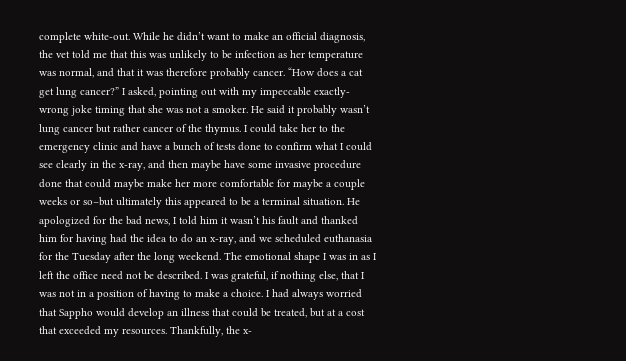complete white-out. While he didn’t want to make an official diagnosis, the vet told me that this was unlikely to be infection as her temperature was normal, and that it was therefore probably cancer. “How does a cat get lung cancer?” I asked, pointing out with my impeccable exactly-wrong joke timing that she was not a smoker. He said it probably wasn’t lung cancer but rather cancer of the thymus. I could take her to the emergency clinic and have a bunch of tests done to confirm what I could see clearly in the x-ray, and then maybe have some invasive procedure done that could maybe make her more comfortable for maybe a couple weeks or so–but ultimately this appeared to be a terminal situation. He apologized for the bad news, I told him it wasn’t his fault and thanked him for having had the idea to do an x-ray, and we scheduled euthanasia for the Tuesday after the long weekend. The emotional shape I was in as I left the office need not be described. I was grateful, if nothing else, that I was not in a position of having to make a choice. I had always worried that Sappho would develop an illness that could be treated, but at a cost that exceeded my resources. Thankfully, the x-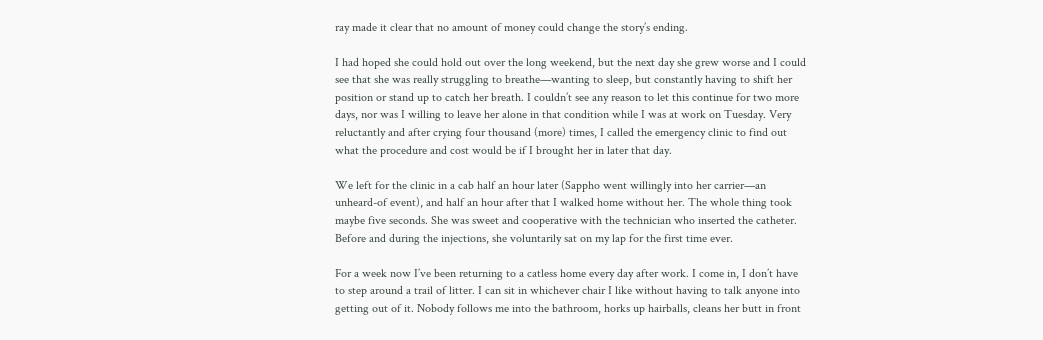ray made it clear that no amount of money could change the story’s ending.

I had hoped she could hold out over the long weekend, but the next day she grew worse and I could see that she was really struggling to breathe—wanting to sleep, but constantly having to shift her position or stand up to catch her breath. I couldn’t see any reason to let this continue for two more days, nor was I willing to leave her alone in that condition while I was at work on Tuesday. Very reluctantly and after crying four thousand (more) times, I called the emergency clinic to find out what the procedure and cost would be if I brought her in later that day.

We left for the clinic in a cab half an hour later (Sappho went willingly into her carrier—an unheard-of event), and half an hour after that I walked home without her. The whole thing took maybe five seconds. She was sweet and cooperative with the technician who inserted the catheter. Before and during the injections, she voluntarily sat on my lap for the first time ever.

For a week now I’ve been returning to a catless home every day after work. I come in, I don’t have to step around a trail of litter. I can sit in whichever chair I like without having to talk anyone into getting out of it. Nobody follows me into the bathroom, horks up hairballs, cleans her butt in front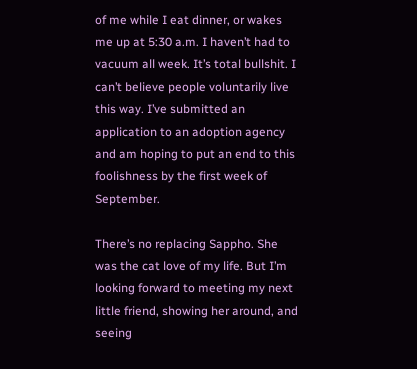of me while I eat dinner, or wakes me up at 5:30 a.m. I haven’t had to vacuum all week. It’s total bullshit. I can’t believe people voluntarily live this way. I’ve submitted an application to an adoption agency and am hoping to put an end to this foolishness by the first week of September.

There’s no replacing Sappho. She was the cat love of my life. But I’m looking forward to meeting my next little friend, showing her around, and seeing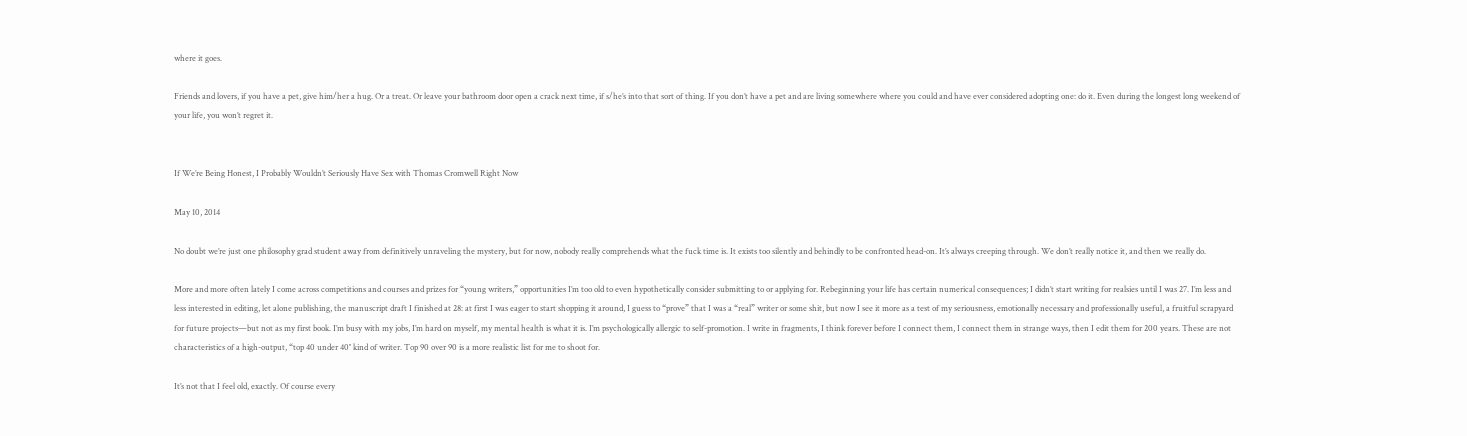where it goes.

Friends and lovers, if you have a pet, give him/her a hug. Or a treat. Or leave your bathroom door open a crack next time, if s/he’s into that sort of thing. If you don’t have a pet and are living somewhere where you could and have ever considered adopting one: do it. Even during the longest long weekend of your life, you won’t regret it.


If We’re Being Honest, I Probably Wouldn’t Seriously Have Sex with Thomas Cromwell Right Now

May 10, 2014

No doubt we’re just one philosophy grad student away from definitively unraveling the mystery, but for now, nobody really comprehends what the fuck time is. It exists too silently and behindly to be confronted head-on. It’s always creeping through. We don’t really notice it, and then we really do.

More and more often lately I come across competitions and courses and prizes for “young writers,” opportunities I’m too old to even hypothetically consider submitting to or applying for. Rebeginning your life has certain numerical consequences; I didn’t start writing for realsies until I was 27. I’m less and less interested in editing, let alone publishing, the manuscript draft I finished at 28: at first I was eager to start shopping it around, I guess to “prove” that I was a “real” writer or some shit, but now I see it more as a test of my seriousness, emotionally necessary and professionally useful, a fruitful scrapyard for future projects—but not as my first book. I’m busy with my jobs, I’m hard on myself, my mental health is what it is. I’m psychologically allergic to self-promotion. I write in fragments, I think forever before I connect them, I connect them in strange ways, then I edit them for 200 years. These are not characteristics of a high-output, “top 40 under 40″ kind of writer. Top 90 over 90 is a more realistic list for me to shoot for.

It’s not that I feel old, exactly. Of course every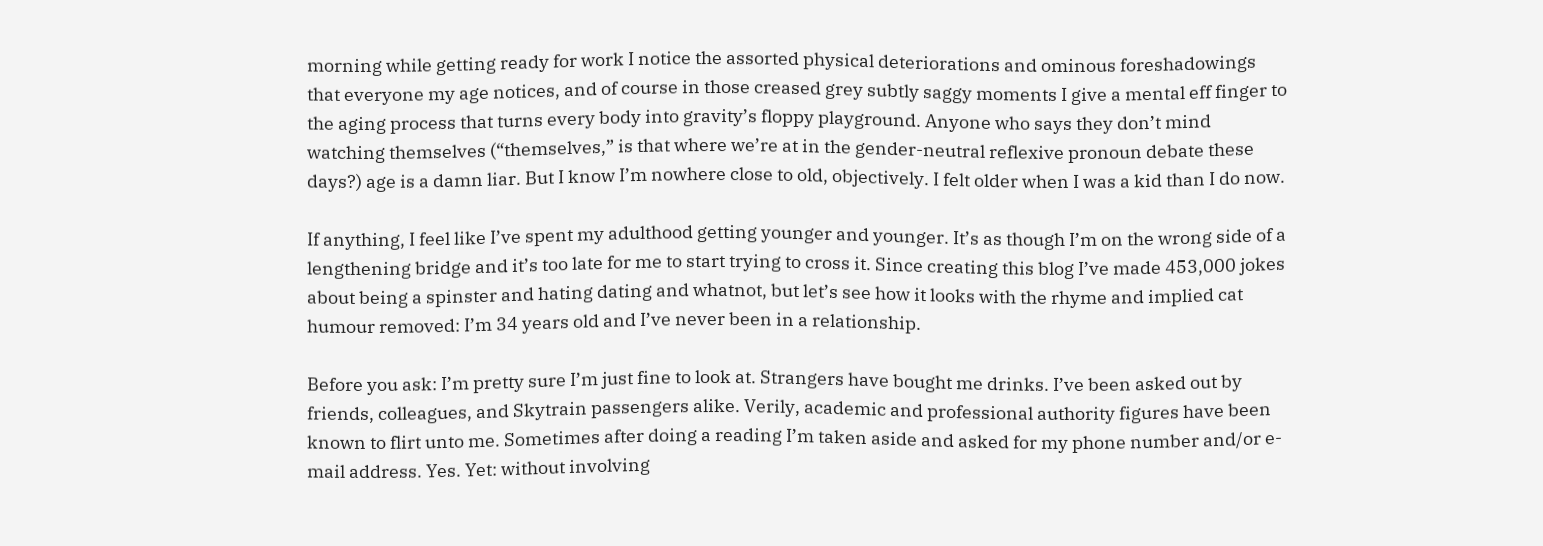morning while getting ready for work I notice the assorted physical deteriorations and ominous foreshadowings that everyone my age notices, and of course in those creased grey subtly saggy moments I give a mental eff finger to the aging process that turns every body into gravity’s floppy playground. Anyone who says they don’t mind watching themselves (“themselves,” is that where we’re at in the gender-neutral reflexive pronoun debate these days?) age is a damn liar. But I know I’m nowhere close to old, objectively. I felt older when I was a kid than I do now.

If anything, I feel like I’ve spent my adulthood getting younger and younger. It’s as though I’m on the wrong side of a lengthening bridge and it’s too late for me to start trying to cross it. Since creating this blog I’ve made 453,000 jokes about being a spinster and hating dating and whatnot, but let’s see how it looks with the rhyme and implied cat humour removed: I’m 34 years old and I’ve never been in a relationship.

Before you ask: I’m pretty sure I’m just fine to look at. Strangers have bought me drinks. I’ve been asked out by friends, colleagues, and Skytrain passengers alike. Verily, academic and professional authority figures have been known to flirt unto me. Sometimes after doing a reading I’m taken aside and asked for my phone number and/or e-mail address. Yes. Yet: without involving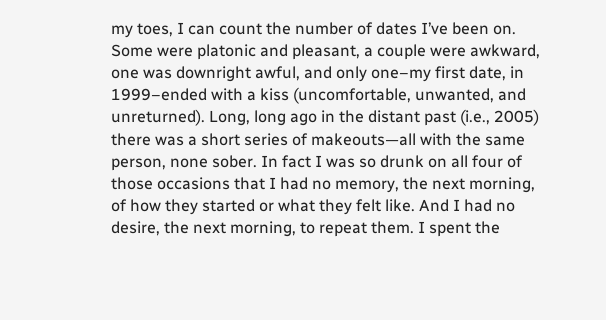my toes, I can count the number of dates I’ve been on. Some were platonic and pleasant, a couple were awkward, one was downright awful, and only one–my first date, in 1999–ended with a kiss (uncomfortable, unwanted, and unreturned). Long, long ago in the distant past (i.e., 2005) there was a short series of makeouts—all with the same person, none sober. In fact I was so drunk on all four of those occasions that I had no memory, the next morning, of how they started or what they felt like. And I had no desire, the next morning, to repeat them. I spent the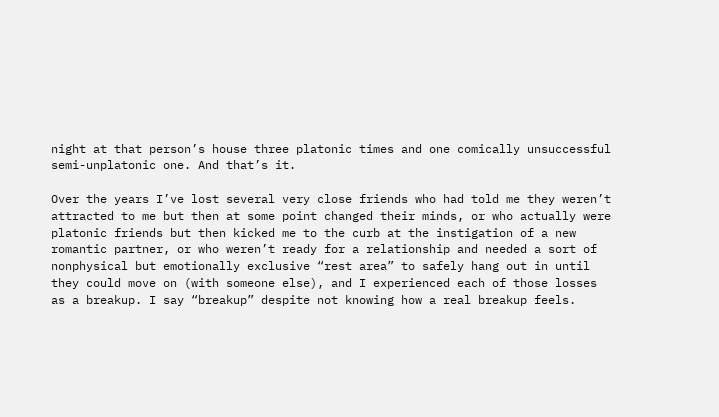night at that person’s house three platonic times and one comically unsuccessful semi-unplatonic one. And that’s it.

Over the years I’ve lost several very close friends who had told me they weren’t attracted to me but then at some point changed their minds, or who actually were platonic friends but then kicked me to the curb at the instigation of a new romantic partner, or who weren’t ready for a relationship and needed a sort of nonphysical but emotionally exclusive “rest area” to safely hang out in until they could move on (with someone else), and I experienced each of those losses as a breakup. I say “breakup” despite not knowing how a real breakup feels.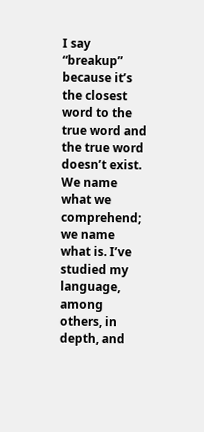I say “breakup” because it’s the closest word to the true word and the true word doesn’t exist. We name what we comprehend; we name what is. I’ve studied my language, among others, in depth, and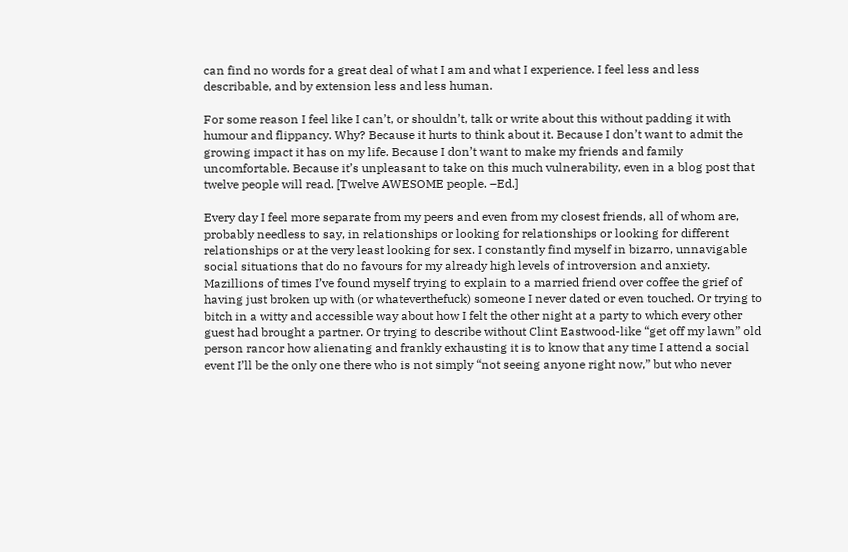can find no words for a great deal of what I am and what I experience. I feel less and less describable, and by extension less and less human.

For some reason I feel like I can’t, or shouldn’t, talk or write about this without padding it with humour and flippancy. Why? Because it hurts to think about it. Because I don’t want to admit the growing impact it has on my life. Because I don’t want to make my friends and family uncomfortable. Because it’s unpleasant to take on this much vulnerability, even in a blog post that twelve people will read. [Twelve AWESOME people. –Ed.]

Every day I feel more separate from my peers and even from my closest friends, all of whom are, probably needless to say, in relationships or looking for relationships or looking for different relationships or at the very least looking for sex. I constantly find myself in bizarro, unnavigable social situations that do no favours for my already high levels of introversion and anxiety. Mazillions of times I’ve found myself trying to explain to a married friend over coffee the grief of having just broken up with (or whateverthefuck) someone I never dated or even touched. Or trying to bitch in a witty and accessible way about how I felt the other night at a party to which every other guest had brought a partner. Or trying to describe without Clint Eastwood-like “get off my lawn” old person rancor how alienating and frankly exhausting it is to know that any time I attend a social event I’ll be the only one there who is not simply “not seeing anyone right now,” but who never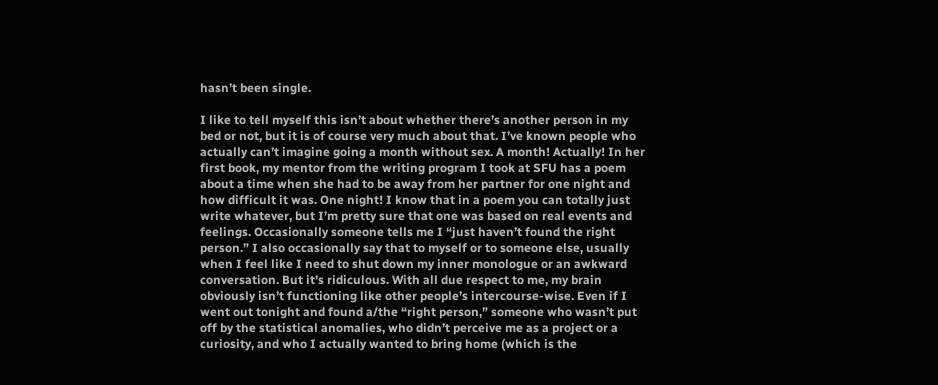hasn’t been single.

I like to tell myself this isn’t about whether there’s another person in my bed or not, but it is of course very much about that. I’ve known people who actually can’t imagine going a month without sex. A month! Actually! In her first book, my mentor from the writing program I took at SFU has a poem about a time when she had to be away from her partner for one night and how difficult it was. One night! I know that in a poem you can totally just write whatever, but I’m pretty sure that one was based on real events and feelings. Occasionally someone tells me I “just haven’t found the right person.” I also occasionally say that to myself or to someone else, usually when I feel like I need to shut down my inner monologue or an awkward conversation. But it’s ridiculous. With all due respect to me, my brain obviously isn’t functioning like other people’s intercourse-wise. Even if I went out tonight and found a/the “right person,” someone who wasn’t put off by the statistical anomalies, who didn’t perceive me as a project or a curiosity, and who I actually wanted to bring home (which is the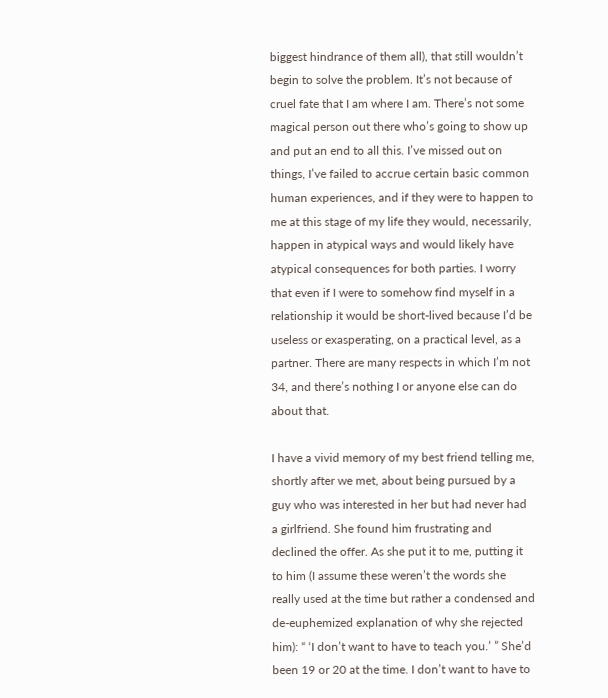biggest hindrance of them all), that still wouldn’t begin to solve the problem. It’s not because of cruel fate that I am where I am. There’s not some magical person out there who’s going to show up and put an end to all this. I’ve missed out on things, I’ve failed to accrue certain basic common human experiences, and if they were to happen to me at this stage of my life they would, necessarily, happen in atypical ways and would likely have atypical consequences for both parties. I worry that even if I were to somehow find myself in a relationship it would be short-lived because I’d be useless or exasperating, on a practical level, as a partner. There are many respects in which I’m not 34, and there’s nothing I or anyone else can do about that.

I have a vivid memory of my best friend telling me, shortly after we met, about being pursued by a guy who was interested in her but had never had a girlfriend. She found him frustrating and declined the offer. As she put it to me, putting it to him (I assume these weren’t the words she really used at the time but rather a condensed and de-euphemized explanation of why she rejected him): “ ‘I don’t want to have to teach you.’ ” She’d been 19 or 20 at the time. I don’t want to have to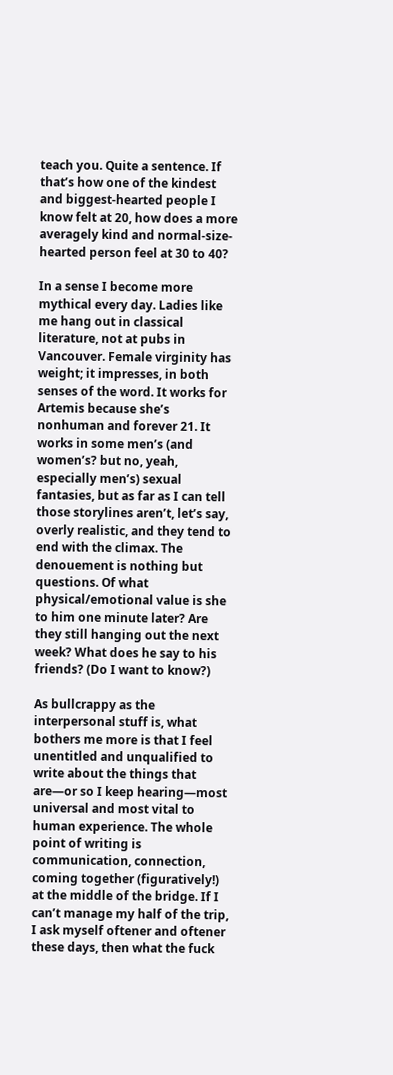teach you. Quite a sentence. If that’s how one of the kindest and biggest-hearted people I know felt at 20, how does a more averagely kind and normal-size-hearted person feel at 30 to 40?

In a sense I become more mythical every day. Ladies like me hang out in classical literature, not at pubs in Vancouver. Female virginity has weight; it impresses, in both senses of the word. It works for Artemis because she’s nonhuman and forever 21. It works in some men’s (and women’s? but no, yeah, especially men’s) sexual fantasies, but as far as I can tell those storylines aren’t, let’s say, overly realistic, and they tend to end with the climax. The denouement is nothing but questions. Of what physical/emotional value is she to him one minute later? Are they still hanging out the next week? What does he say to his friends? (Do I want to know?)

As bullcrappy as the interpersonal stuff is, what bothers me more is that I feel unentitled and unqualified to write about the things that are—or so I keep hearing—most universal and most vital to human experience. The whole point of writing is communication, connection, coming together (figuratively!) at the middle of the bridge. If I can’t manage my half of the trip, I ask myself oftener and oftener these days, then what the fuck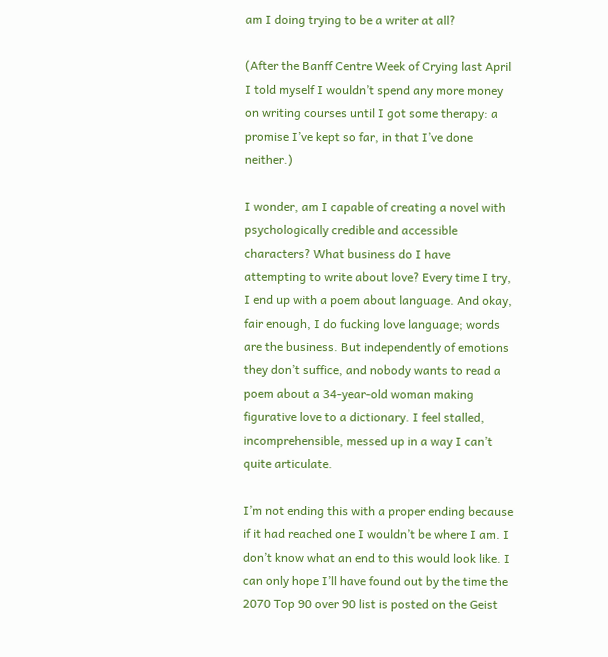am I doing trying to be a writer at all?

(After the Banff Centre Week of Crying last April I told myself I wouldn’t spend any more money on writing courses until I got some therapy: a promise I’ve kept so far, in that I’ve done neither.)

I wonder, am I capable of creating a novel with psychologically credible and accessible characters? What business do I have attempting to write about love? Every time I try, I end up with a poem about language. And okay, fair enough, I do fucking love language; words are the business. But independently of emotions they don’t suffice, and nobody wants to read a poem about a 34-year-old woman making figurative love to a dictionary. I feel stalled, incomprehensible, messed up in a way I can’t quite articulate.

I’m not ending this with a proper ending because if it had reached one I wouldn’t be where I am. I don’t know what an end to this would look like. I can only hope I’ll have found out by the time the 2070 Top 90 over 90 list is posted on the Geist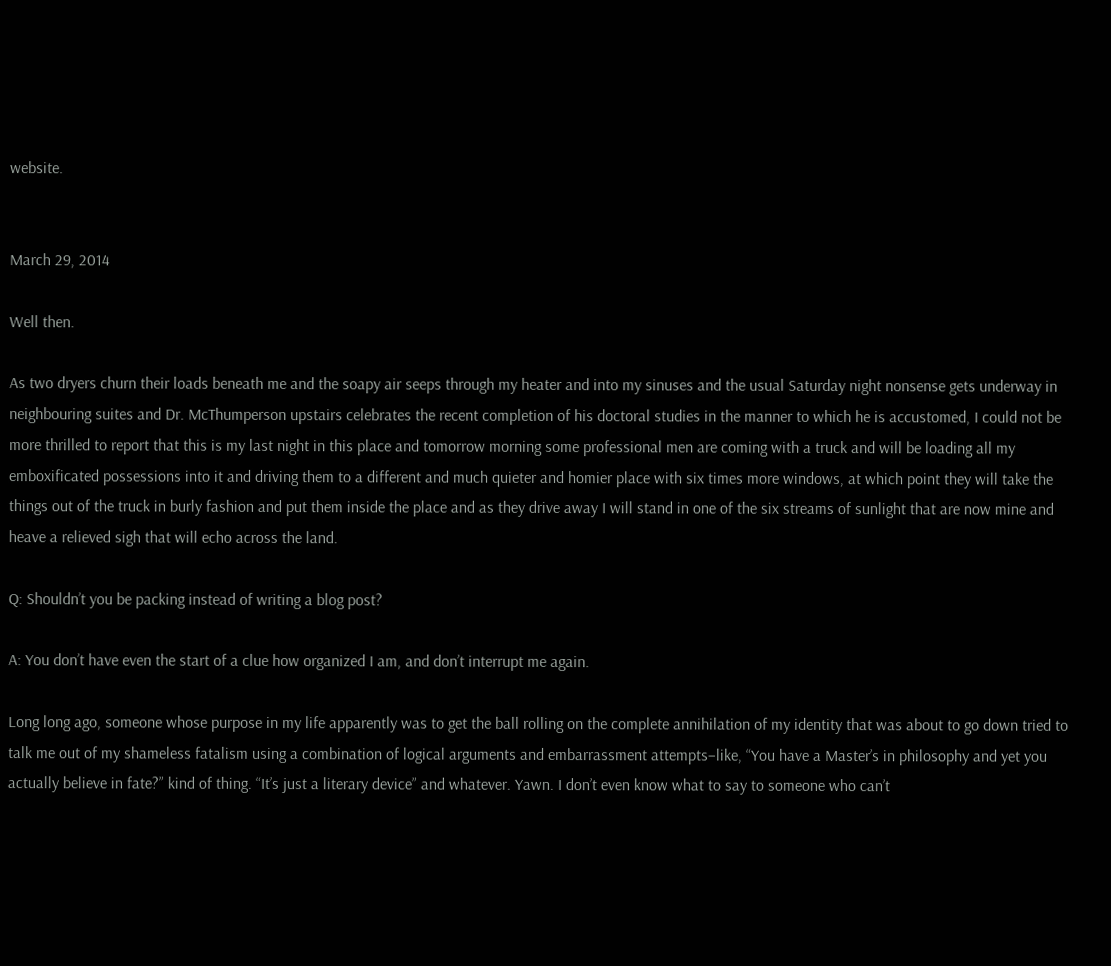website.


March 29, 2014

Well then.

As two dryers churn their loads beneath me and the soapy air seeps through my heater and into my sinuses and the usual Saturday night nonsense gets underway in neighbouring suites and Dr. McThumperson upstairs celebrates the recent completion of his doctoral studies in the manner to which he is accustomed, I could not be more thrilled to report that this is my last night in this place and tomorrow morning some professional men are coming with a truck and will be loading all my emboxificated possessions into it and driving them to a different and much quieter and homier place with six times more windows, at which point they will take the things out of the truck in burly fashion and put them inside the place and as they drive away I will stand in one of the six streams of sunlight that are now mine and heave a relieved sigh that will echo across the land.

Q: Shouldn’t you be packing instead of writing a blog post?

A: You don’t have even the start of a clue how organized I am, and don’t interrupt me again.

Long long ago, someone whose purpose in my life apparently was to get the ball rolling on the complete annihilation of my identity that was about to go down tried to talk me out of my shameless fatalism using a combination of logical arguments and embarrassment attempts–like, “You have a Master’s in philosophy and yet you actually believe in fate?” kind of thing. “It’s just a literary device” and whatever. Yawn. I don’t even know what to say to someone who can’t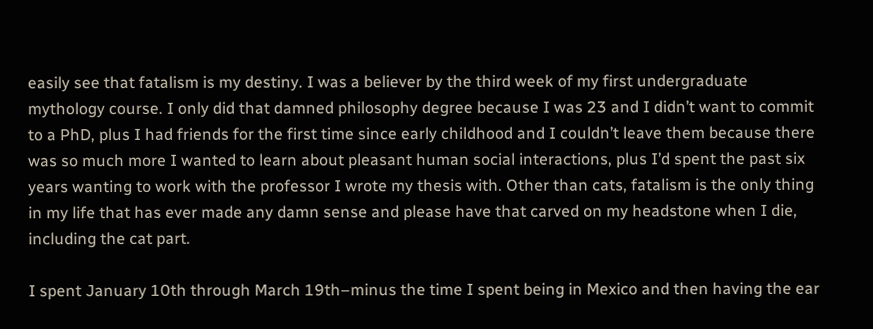easily see that fatalism is my destiny. I was a believer by the third week of my first undergraduate mythology course. I only did that damned philosophy degree because I was 23 and I didn’t want to commit to a PhD, plus I had friends for the first time since early childhood and I couldn’t leave them because there was so much more I wanted to learn about pleasant human social interactions, plus I’d spent the past six years wanting to work with the professor I wrote my thesis with. Other than cats, fatalism is the only thing in my life that has ever made any damn sense and please have that carved on my headstone when I die, including the cat part.

I spent January 10th through March 19th–minus the time I spent being in Mexico and then having the ear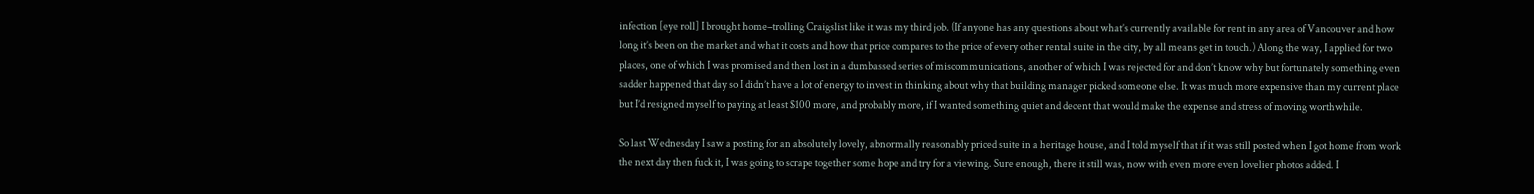infection [eye roll] I brought home–trolling Craigslist like it was my third job. (If anyone has any questions about what’s currently available for rent in any area of Vancouver and how long it’s been on the market and what it costs and how that price compares to the price of every other rental suite in the city, by all means get in touch.) Along the way, I applied for two places, one of which I was promised and then lost in a dumbassed series of miscommunications, another of which I was rejected for and don’t know why but fortunately something even sadder happened that day so I didn’t have a lot of energy to invest in thinking about why that building manager picked someone else. It was much more expensive than my current place but I’d resigned myself to paying at least $100 more, and probably more, if I wanted something quiet and decent that would make the expense and stress of moving worthwhile.

So last Wednesday I saw a posting for an absolutely lovely, abnormally reasonably priced suite in a heritage house, and I told myself that if it was still posted when I got home from work the next day then fuck it, I was going to scrape together some hope and try for a viewing. Sure enough, there it still was, now with even more even lovelier photos added. I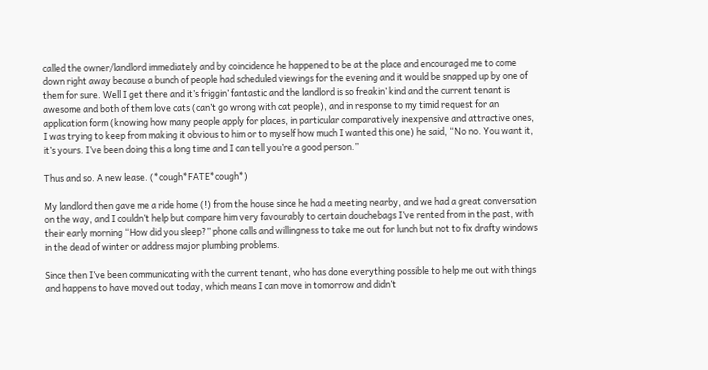called the owner/landlord immediately and by coincidence he happened to be at the place and encouraged me to come down right away because a bunch of people had scheduled viewings for the evening and it would be snapped up by one of them for sure. Well I get there and it’s friggin’ fantastic and the landlord is so freakin’ kind and the current tenant is awesome and both of them love cats (can’t go wrong with cat people), and in response to my timid request for an application form (knowing how many people apply for places, in particular comparatively inexpensive and attractive ones, I was trying to keep from making it obvious to him or to myself how much I wanted this one) he said, “No no. You want it, it’s yours. I’ve been doing this a long time and I can tell you’re a good person.”

Thus and so. A new lease. (*cough*FATE*cough*)

My landlord then gave me a ride home (!) from the house since he had a meeting nearby, and we had a great conversation on the way, and I couldn’t help but compare him very favourably to certain douchebags I’ve rented from in the past, with their early morning “How did you sleep?” phone calls and willingness to take me out for lunch but not to fix drafty windows in the dead of winter or address major plumbing problems.

Since then I’ve been communicating with the current tenant, who has done everything possible to help me out with things and happens to have moved out today, which means I can move in tomorrow and didn’t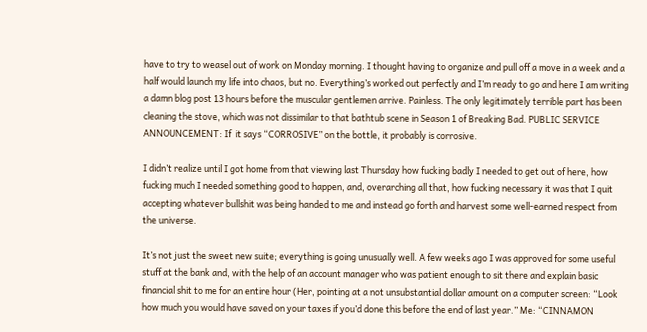have to try to weasel out of work on Monday morning. I thought having to organize and pull off a move in a week and a half would launch my life into chaos, but no. Everything’s worked out perfectly and I’m ready to go and here I am writing a damn blog post 13 hours before the muscular gentlemen arrive. Painless. The only legitimately terrible part has been cleaning the stove, which was not dissimilar to that bathtub scene in Season 1 of Breaking Bad. PUBLIC SERVICE ANNOUNCEMENT: If  it says “CORROSIVE” on the bottle, it probably is corrosive.

I didn’t realize until I got home from that viewing last Thursday how fucking badly I needed to get out of here, how fucking much I needed something good to happen, and, overarching all that, how fucking necessary it was that I quit accepting whatever bullshit was being handed to me and instead go forth and harvest some well-earned respect from the universe.

It’s not just the sweet new suite; everything is going unusually well. A few weeks ago I was approved for some useful stuff at the bank and, with the help of an account manager who was patient enough to sit there and explain basic financial shit to me for an entire hour (Her, pointing at a not unsubstantial dollar amount on a computer screen: “Look how much you would have saved on your taxes if you’d done this before the end of last year.” Me: “CINNAMON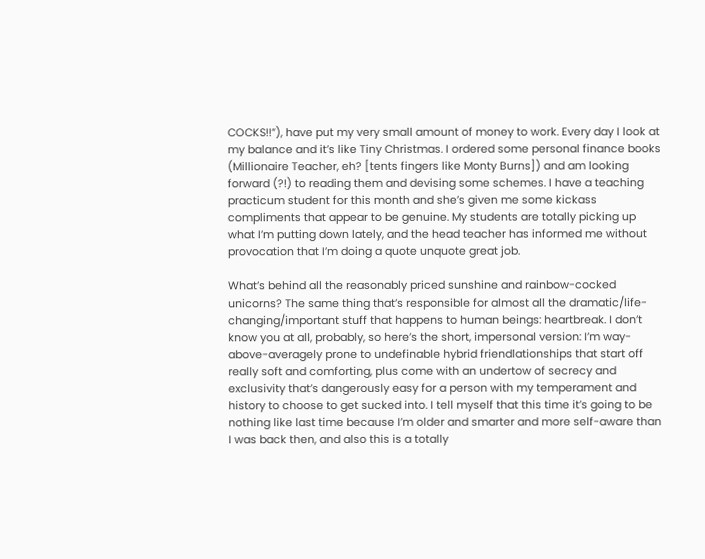COCKS!!”), have put my very small amount of money to work. Every day I look at my balance and it’s like Tiny Christmas. I ordered some personal finance books (Millionaire Teacher, eh? [tents fingers like Monty Burns]) and am looking forward (?!) to reading them and devising some schemes. I have a teaching practicum student for this month and she’s given me some kickass compliments that appear to be genuine. My students are totally picking up what I’m putting down lately, and the head teacher has informed me without provocation that I’m doing a quote unquote great job.

What’s behind all the reasonably priced sunshine and rainbow-cocked unicorns? The same thing that’s responsible for almost all the dramatic/life-changing/important stuff that happens to human beings: heartbreak. I don’t know you at all, probably, so here’s the short, impersonal version: I’m way-above-averagely prone to undefinable hybrid friendlationships that start off really soft and comforting, plus come with an undertow of secrecy and exclusivity that’s dangerously easy for a person with my temperament and history to choose to get sucked into. I tell myself that this time it’s going to be nothing like last time because I’m older and smarter and more self-aware than I was back then, and also this is a totally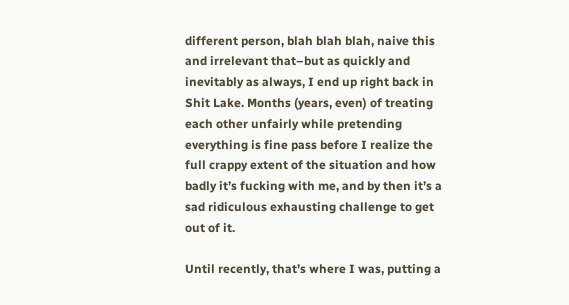different person, blah blah blah, naive this and irrelevant that–but as quickly and inevitably as always, I end up right back in Shit Lake. Months (years, even) of treating each other unfairly while pretending everything is fine pass before I realize the full crappy extent of the situation and how badly it’s fucking with me, and by then it’s a sad ridiculous exhausting challenge to get out of it.

Until recently, that’s where I was, putting a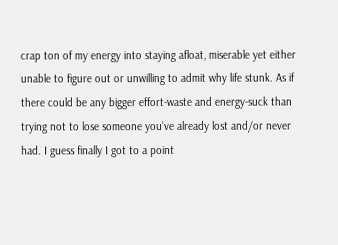crap ton of my energy into staying afloat, miserable yet either unable to figure out or unwilling to admit why life stunk. As if there could be any bigger effort-waste and energy-suck than trying not to lose someone you’ve already lost and/or never had. I guess finally I got to a point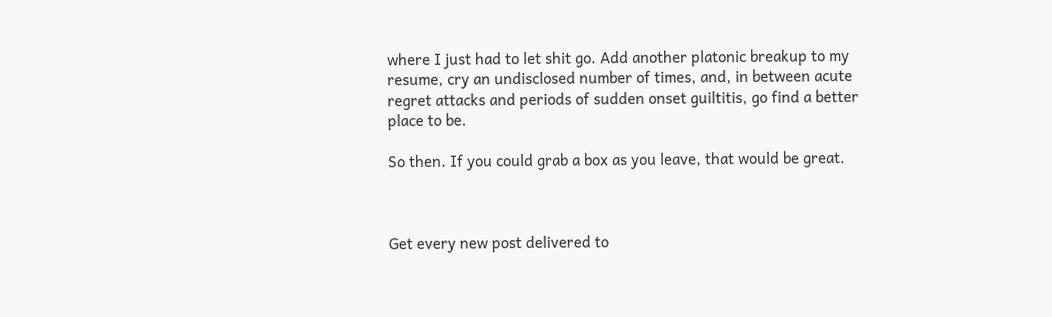where I just had to let shit go. Add another platonic breakup to my resume, cry an undisclosed number of times, and, in between acute regret attacks and periods of sudden onset guiltitis, go find a better place to be.

So then. If you could grab a box as you leave, that would be great.



Get every new post delivered to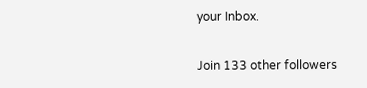your Inbox.

Join 133 other followers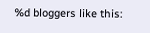%d bloggers like this: